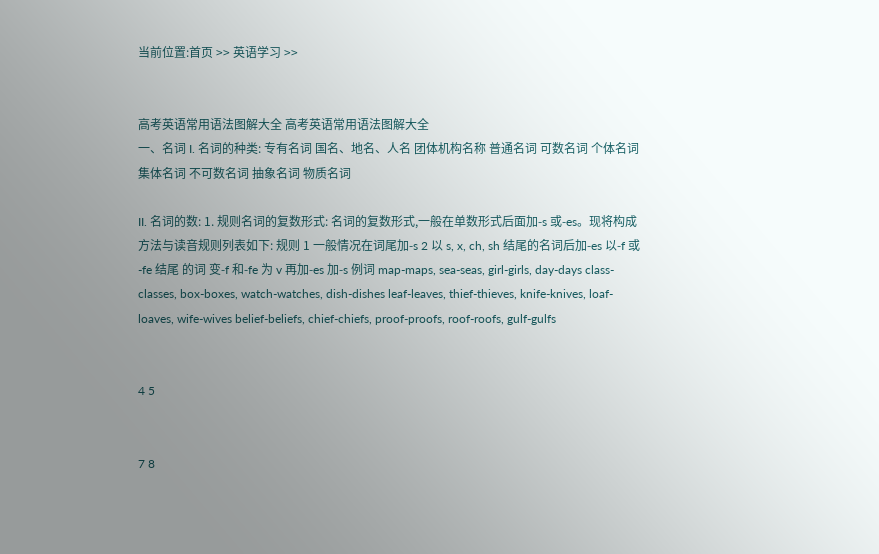当前位置:首页 >> 英语学习 >>


高考英语常用语法图解大全 高考英语常用语法图解大全
一、名词 I. 名词的种类: 专有名词 国名、地名、人名 团体机构名称 普通名词 可数名词 个体名词 集体名词 不可数名词 抽象名词 物质名词

II. 名词的数: 1. 规则名词的复数形式: 名词的复数形式,一般在单数形式后面加-s 或-es。现将构成方法与读音规则列表如下: 规则 1 一般情况在词尾加-s 2 以 s, x, ch, sh 结尾的名词后加-es 以-f 或-fe 结尾 的词 变-f 和-fe 为 v 再加-es 加-s 例词 map-maps, sea-seas, girl-girls, day-days class-classes, box-boxes, watch-watches, dish-dishes leaf-leaves, thief-thieves, knife-knives, loaf-loaves, wife-wives belief-beliefs, chief-chiefs, proof-proofs, roof-roofs, gulf-gulfs


4 5


7 8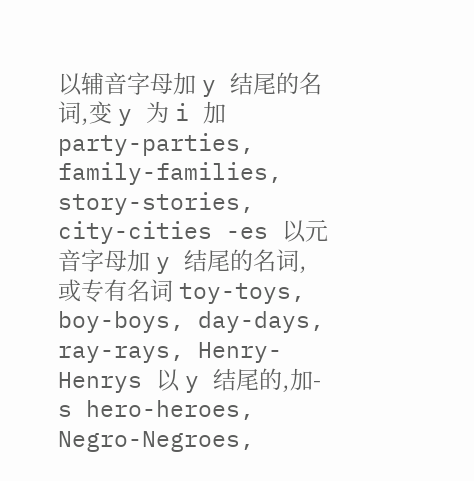以辅音字母加 y 结尾的名词,变 y 为 i 加 party-parties, family-families, story-stories, city-cities -es 以元音字母加 y 结尾的名词, 或专有名词 toy-toys, boy-boys, day-days, ray-rays, Henry-Henrys 以 y 结尾的,加-s hero-heroes, Negro-Negroes,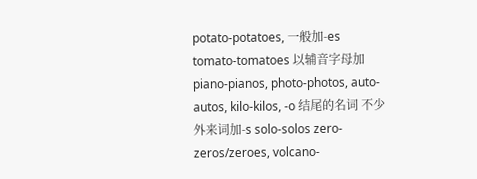potato-potatoes, 一般加-es tomato-tomatoes 以辅音字母加 piano-pianos, photo-photos, auto-autos, kilo-kilos, -o 结尾的名词 不少外来词加-s solo-solos zero-zeros/zeroes, volcano-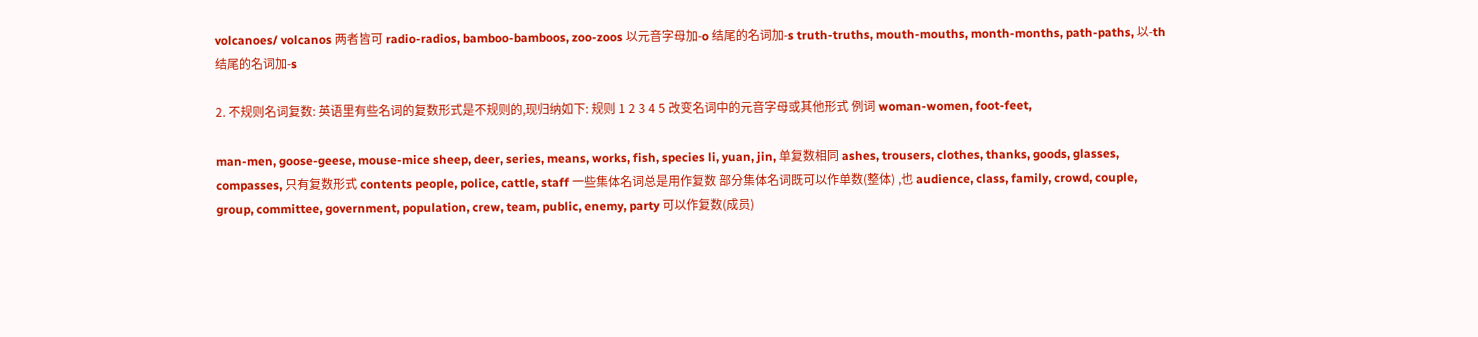volcanoes/ volcanos 两者皆可 radio-radios, bamboo-bamboos, zoo-zoos 以元音字母加-o 结尾的名词加-s truth-truths, mouth-mouths, month-months, path-paths, 以-th 结尾的名词加-s

2. 不规则名词复数: 英语里有些名词的复数形式是不规则的,现归纳如下: 规则 1 2 3 4 5 改变名词中的元音字母或其他形式 例词 woman-women, foot-feet,

man-men, goose-geese, mouse-mice sheep, deer, series, means, works, fish, species li, yuan, jin, 单复数相同 ashes, trousers, clothes, thanks, goods, glasses, compasses, 只有复数形式 contents people, police, cattle, staff 一些集体名词总是用作复数 部分集体名词既可以作单数(整体) ,也 audience, class, family, crowd, couple, group, committee, government, population, crew, team, public, enemy, party 可以作复数(成员)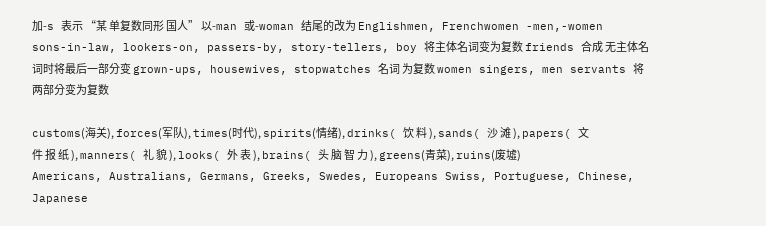加-s 表示 “某 单复数同形 国人” 以-man 或-woman 结尾的改为 Englishmen, Frenchwomen -men,-women sons-in-law, lookers-on, passers-by, story-tellers, boy 将主体名词变为复数 friends 合成 无主体名词时将最后一部分变 grown-ups, housewives, stopwatches 名词 为复数 women singers, men servants 将两部分变为复数

customs(海关), forces(军队), times(时代), spirits(情绪), drinks( 饮 料 ), sands( 沙 滩 ), papers( 文 件 报 纸 ), manners( 礼 貌 ), looks( 外 表 ), brains( 头 脑 智 力 ), greens(青菜), ruins(废墟) Americans, Australians, Germans, Greeks, Swedes, Europeans Swiss, Portuguese, Chinese, Japanese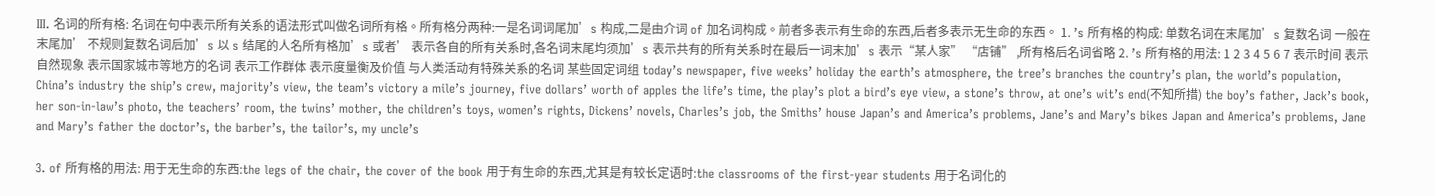III. 名词的所有格: 名词在句中表示所有关系的语法形式叫做名词所有格。所有格分两种:一是名词词尾加’s 构成,二是由介词 of 加名词构成。前者多表示有生命的东西,后者多表示无生命的东西。 1. ’s 所有格的构成: 单数名词在末尾加’s 复数名词 一般在末尾加’ 不规则复数名词后加’s 以 s 结尾的人名所有格加’s 或者’ 表示各自的所有关系时,各名词末尾均须加’s 表示共有的所有关系时在最后一词末加’s 表示“某人家” “店铺” ,所有格后名词省略 2. ’s 所有格的用法: 1 2 3 4 5 6 7 表示时间 表示自然现象 表示国家城市等地方的名词 表示工作群体 表示度量衡及价值 与人类活动有特殊关系的名词 某些固定词组 today’s newspaper, five weeks’ holiday the earth’s atmosphere, the tree’s branches the country’s plan, the world’s population, China’s industry the ship’s crew, majority’s view, the team’s victory a mile’s journey, five dollars’ worth of apples the life’s time, the play’s plot a bird’s eye view, a stone’s throw, at one’s wit’s end(不知所措) the boy’s father, Jack’s book, her son-in-law’s photo, the teachers’ room, the twins’ mother, the children’s toys, women’s rights, Dickens’ novels, Charles’s job, the Smiths’ house Japan’s and America’s problems, Jane’s and Mary’s bikes Japan and America’s problems, Jane and Mary’s father the doctor’s, the barber’s, the tailor’s, my uncle’s

3. of 所有格的用法: 用于无生命的东西:the legs of the chair, the cover of the book 用于有生命的东西,尤其是有较长定语时:the classrooms of the first-year students 用于名词化的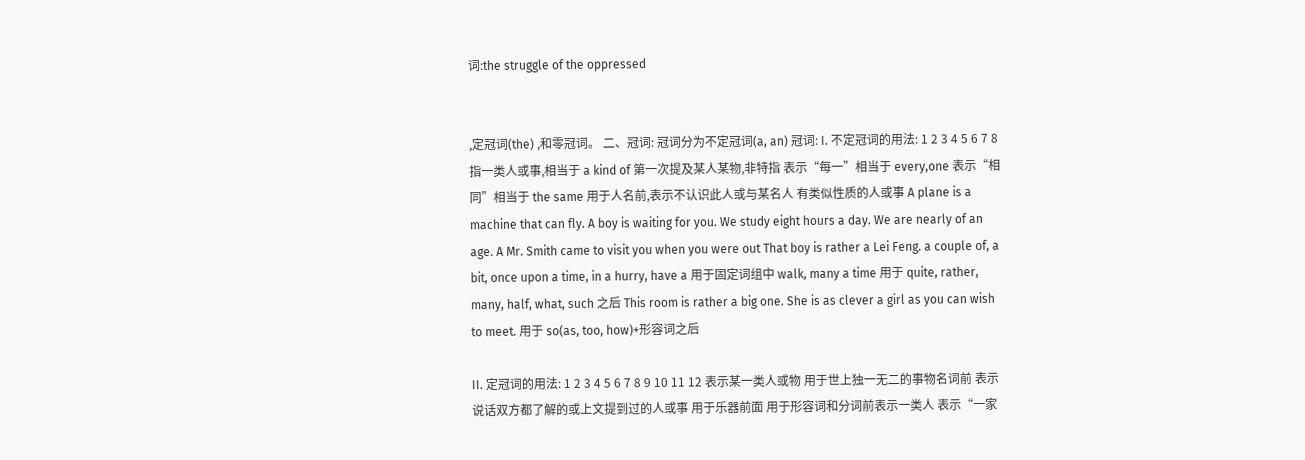词:the struggle of the oppressed


,定冠词(the) ,和零冠词。 二、冠词: 冠词分为不定冠词(a, an) 冠词: I. 不定冠词的用法: 1 2 3 4 5 6 7 8 指一类人或事,相当于 a kind of 第一次提及某人某物,非特指 表示“每一”相当于 every,one 表示“相同”相当于 the same 用于人名前,表示不认识此人或与某名人 有类似性质的人或事 A plane is a machine that can fly. A boy is waiting for you. We study eight hours a day. We are nearly of an age. A Mr. Smith came to visit you when you were out That boy is rather a Lei Feng. a couple of, a bit, once upon a time, in a hurry, have a 用于固定词组中 walk, many a time 用于 quite, rather, many, half, what, such 之后 This room is rather a big one. She is as clever a girl as you can wish to meet. 用于 so(as, too, how)+形容词之后

II. 定冠词的用法: 1 2 3 4 5 6 7 8 9 10 11 12 表示某一类人或物 用于世上独一无二的事物名词前 表示说话双方都了解的或上文提到过的人或事 用于乐器前面 用于形容词和分词前表示一类人 表示“一家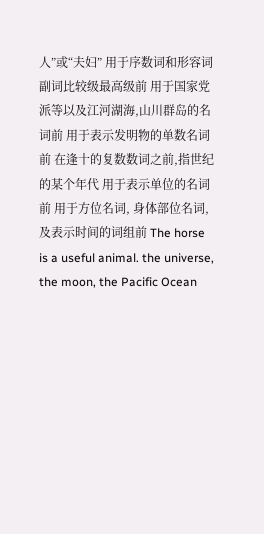人”或“夫妇” 用于序数词和形容词副词比较级最高级前 用于国家党派等以及江河湖海,山川群岛的名词前 用于表示发明物的单数名词前 在逢十的复数数词之前,指世纪的某个年代 用于表示单位的名词前 用于方位名词, 身体部位名词, 及表示时间的词组前 The horse is a useful animal. the universe, the moon, the Pacific Ocean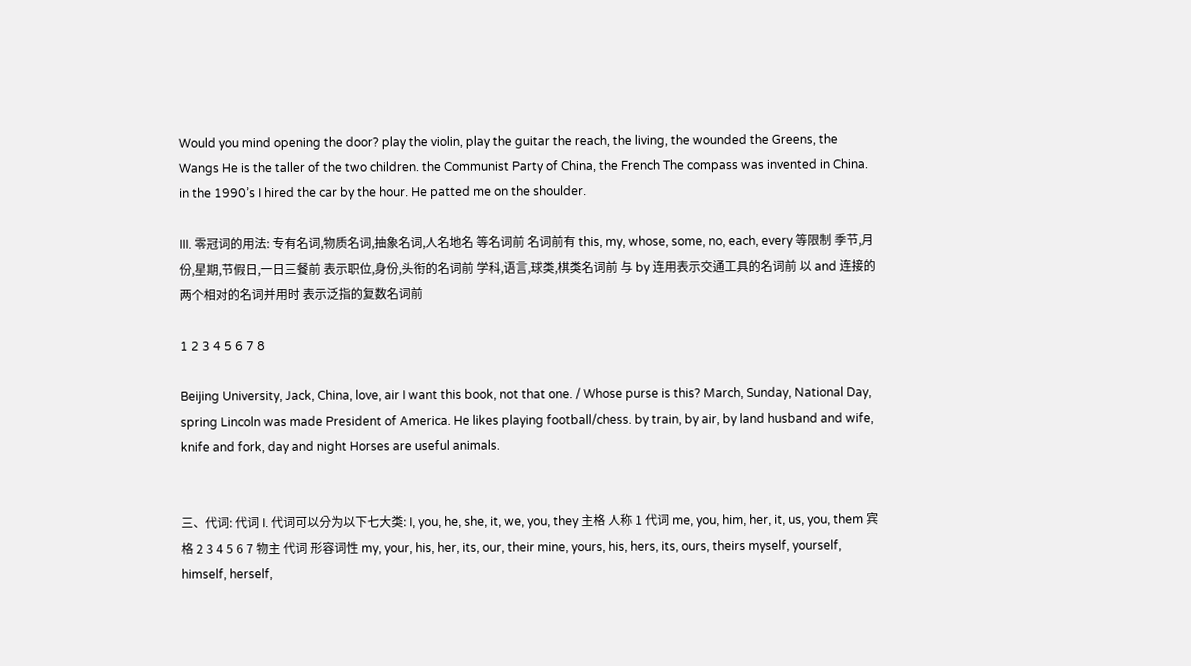Would you mind opening the door? play the violin, play the guitar the reach, the living, the wounded the Greens, the Wangs He is the taller of the two children. the Communist Party of China, the French The compass was invented in China. in the 1990’s I hired the car by the hour. He patted me on the shoulder.

III. 零冠词的用法: 专有名词,物质名词,抽象名词,人名地名 等名词前 名词前有 this, my, whose, some, no, each, every 等限制 季节,月份,星期,节假日,一日三餐前 表示职位,身份,头衔的名词前 学科,语言,球类,棋类名词前 与 by 连用表示交通工具的名词前 以 and 连接的两个相对的名词并用时 表示泛指的复数名词前

1 2 3 4 5 6 7 8

Beijing University, Jack, China, love, air I want this book, not that one. / Whose purse is this? March, Sunday, National Day, spring Lincoln was made President of America. He likes playing football/chess. by train, by air, by land husband and wife, knife and fork, day and night Horses are useful animals.


三、代词: 代词 I. 代词可以分为以下七大类: I, you, he, she, it, we, you, they 主格 人称 1 代词 me, you, him, her, it, us, you, them 宾格 2 3 4 5 6 7 物主 代词 形容词性 my, your, his, her, its, our, their mine, yours, his, hers, its, ours, theirs myself, yourself, himself, herself,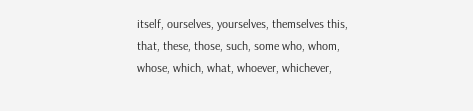itself, ourselves, yourselves, themselves this, that, these, those, such, some who, whom, whose, which, what, whoever, whichever,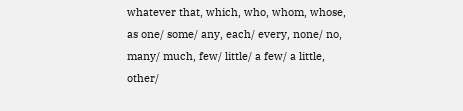whatever that, which, who, whom, whose, as one/ some/ any, each/ every, none/ no, many/ much, few/ little/ a few/ a little, other/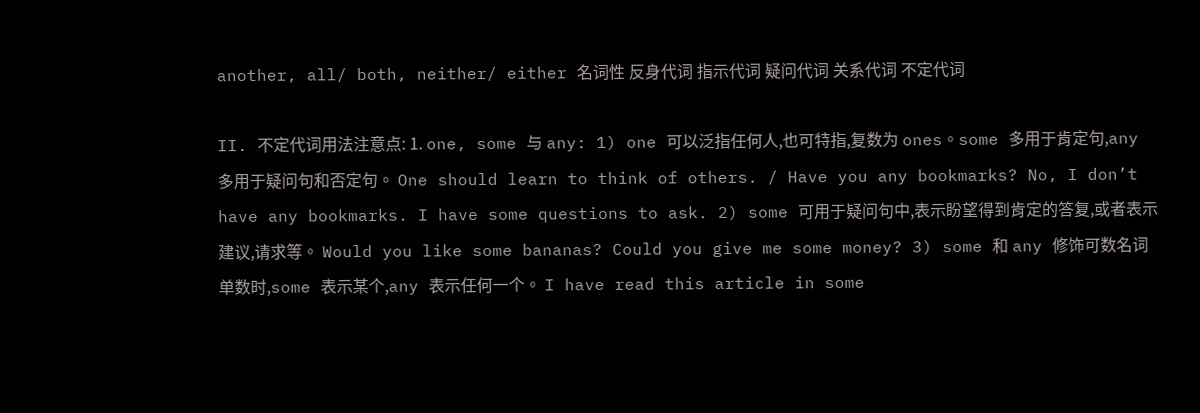another, all/ both, neither/ either 名词性 反身代词 指示代词 疑问代词 关系代词 不定代词

II. 不定代词用法注意点: 1. one, some 与 any: 1) one 可以泛指任何人,也可特指,复数为 ones。some 多用于肯定句,any 多用于疑问句和否定句。 One should learn to think of others. / Have you any bookmarks? No, I don’t have any bookmarks. I have some questions to ask. 2) some 可用于疑问句中,表示盼望得到肯定的答复,或者表示建议,请求等。 Would you like some bananas? Could you give me some money? 3) some 和 any 修饰可数名词单数时,some 表示某个,any 表示任何一个。 I have read this article in some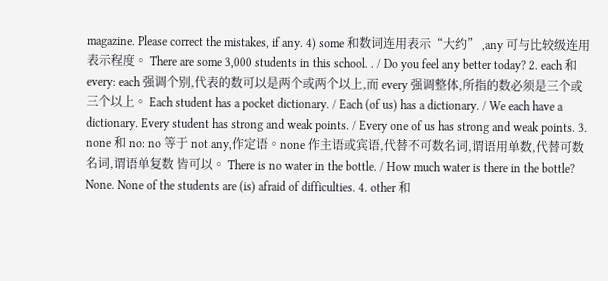magazine. Please correct the mistakes, if any. 4) some 和数词连用表示“大约” ,any 可与比较级连用表示程度。 There are some 3,000 students in this school. . / Do you feel any better today? 2. each 和 every: each 强调个别,代表的数可以是两个或两个以上,而 every 强调整体,所指的数必须是三个或三个以上。 Each student has a pocket dictionary. / Each (of us) has a dictionary. / We each have a dictionary. Every student has strong and weak points. / Every one of us has strong and weak points. 3. none 和 no: no 等于 not any,作定语。none 作主语或宾语,代替不可数名词,谓语用单数,代替可数名词,谓语单复数 皆可以。 There is no water in the bottle. / How much water is there in the bottle? None. None of the students are (is) afraid of difficulties. 4. other 和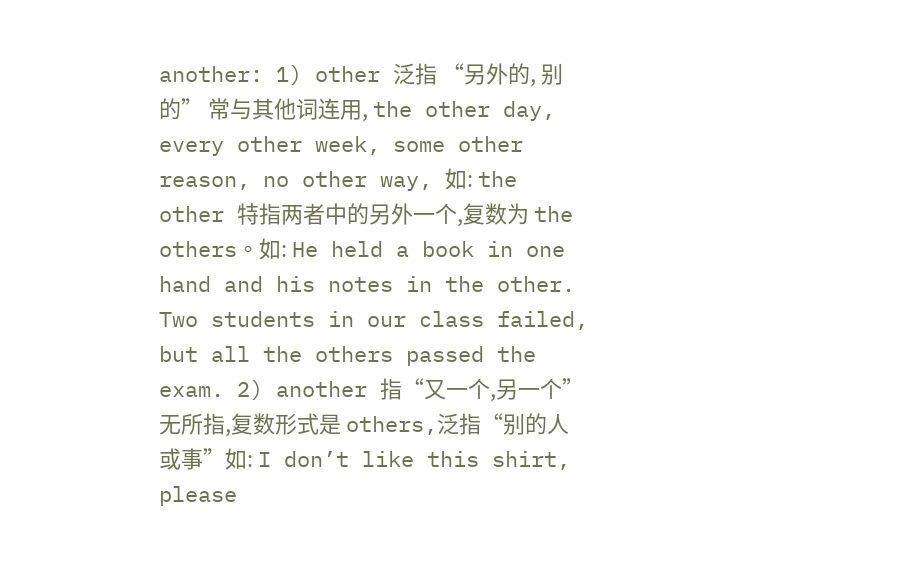another: 1) other 泛指 “另外的, 别的” 常与其他词连用, the other day, every other week, some other reason, no other way, 如: the other 特指两者中的另外一个,复数为 the others。如: He held a book in one hand and his notes in the other. Two students in our class failed, but all the others passed the exam. 2) another 指“又一个,另一个”无所指,复数形式是 others,泛指“别的人或事”如: I don’t like this shirt, please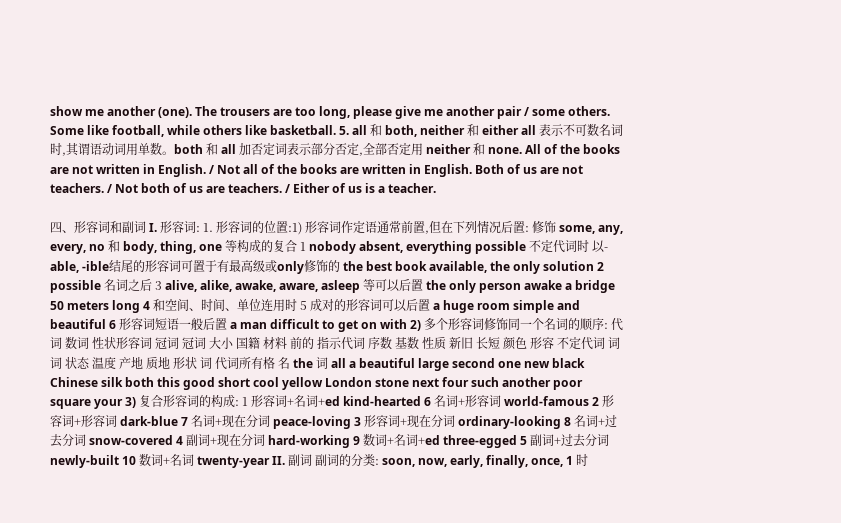show me another (one). The trousers are too long, please give me another pair / some others. Some like football, while others like basketball. 5. all 和 both, neither 和 either all 表示不可数名词时,其谓语动词用单数。both 和 all 加否定词表示部分否定,全部否定用 neither 和 none. All of the books are not written in English. / Not all of the books are written in English. Both of us are not teachers. / Not both of us are teachers. / Either of us is a teacher.

四、形容词和副词 I. 形容词: 1. 形容词的位置:1) 形容词作定语通常前置,但在下列情况后置: 修饰 some, any, every, no 和 body, thing, one 等构成的复合 1 nobody absent, everything possible 不定代词时 以-able, -ible结尾的形容词可置于有最高级或only修饰的 the best book available, the only solution 2 possible 名词之后 3 alive, alike, awake, aware, asleep 等可以后置 the only person awake a bridge 50 meters long 4 和空间、时间、单位连用时 5 成对的形容词可以后置 a huge room simple and beautiful 6 形容词短语一般后置 a man difficult to get on with 2) 多个形容词修饰同一个名词的顺序: 代词 数词 性状形容词 冠词 冠词 大小 国籍 材料 前的 指示代词 序数 基数 性质 新旧 长短 颜色 形容 不定代词 词 词 状态 温度 产地 质地 形状 词 代词所有格 名 the 词 all a beautiful large second one new black Chinese silk both this good short cool yellow London stone next four such another poor square your 3) 复合形容词的构成: 1 形容词+名词+ed kind-hearted 6 名词+形容词 world-famous 2 形容词+形容词 dark-blue 7 名词+现在分词 peace-loving 3 形容词+现在分词 ordinary-looking 8 名词+过去分词 snow-covered 4 副词+现在分词 hard-working 9 数词+名词+ed three-egged 5 副词+过去分词 newly-built 10 数词+名词 twenty-year II. 副词 副词的分类: soon, now, early, finally, once, 1 时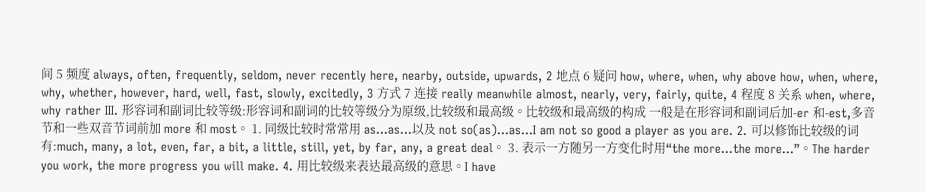间 5 频度 always, often, frequently, seldom, never recently here, nearby, outside, upwards, 2 地点 6 疑问 how, where, when, why above how, when, where, why, whether, however, hard, well, fast, slowly, excitedly, 3 方式 7 连接 really meanwhile almost, nearly, very, fairly, quite, 4 程度 8 关系 when, where, why rather III. 形容词和副词比较等级:形容词和副词的比较等级分为原级,比较级和最高级。比较级和最高级的构成 一般是在形容词和副词后加-er 和-est,多音节和一些双音节词前加 more 和 most。 1. 同级比较时常常用 as…as…以及 not so(as)…as…I am not so good a player as you are. 2. 可以修饰比较级的词有:much, many, a lot, even, far, a bit, a little, still, yet, by far, any, a great deal。 3. 表示一方随另一方变化时用“the more…the more…”。The harder you work, the more progress you will make. 4. 用比较级来表达最高级的意思。I have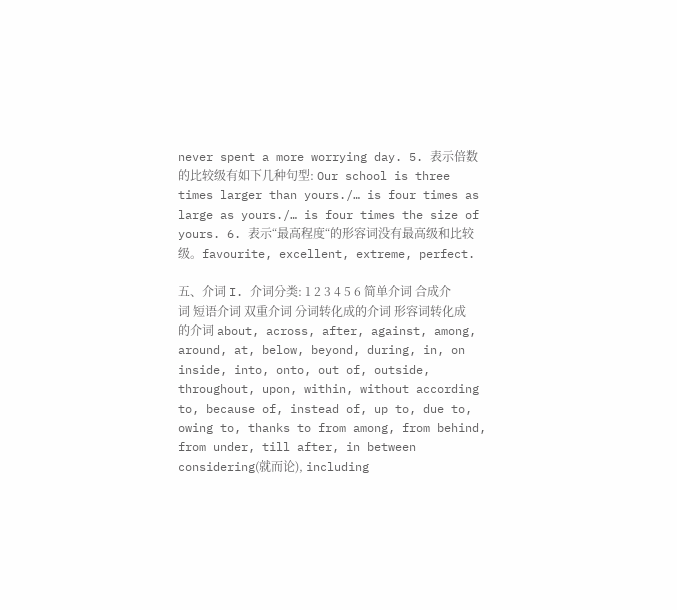never spent a more worrying day. 5. 表示倍数的比较级有如下几种句型: Our school is three times larger than yours./… is four times as large as yours./… is four times the size of yours. 6. 表示“最高程度“的形容词没有最高级和比较级。favourite, excellent, extreme, perfect.

五、介词 I. 介词分类: 1 2 3 4 5 6 简单介词 合成介词 短语介词 双重介词 分词转化成的介词 形容词转化成的介词 about, across, after, against, among, around, at, below, beyond, during, in, on inside, into, onto, out of, outside, throughout, upon, within, without according to, because of, instead of, up to, due to, owing to, thanks to from among, from behind, from under, till after, in between considering(就而论), including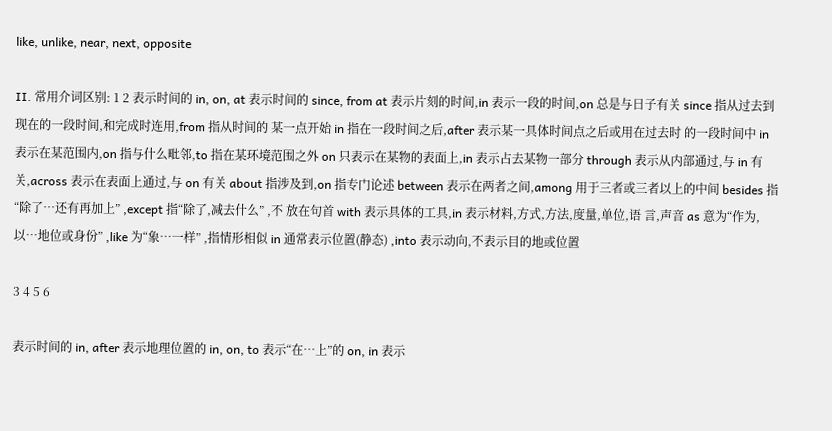like, unlike, near, next, opposite

II. 常用介词区别: 1 2 表示时间的 in, on, at 表示时间的 since, from at 表示片刻的时间,in 表示一段的时间,on 总是与日子有关 since 指从过去到现在的一段时间,和完成时连用,from 指从时间的 某一点开始 in 指在一段时间之后,after 表示某一具体时间点之后或用在过去时 的一段时间中 in 表示在某范围内,on 指与什么毗邻,to 指在某环境范围之外 on 只表示在某物的表面上,in 表示占去某物一部分 through 表示从内部通过,与 in 有关,across 表示在表面上通过,与 on 有关 about 指涉及到,on 指专门论述 between 表示在两者之间,among 用于三者或三者以上的中间 besides 指“除了…还有再加上” ,except 指“除了,减去什么” ,不 放在句首 with 表示具体的工具,in 表示材料,方式,方法,度量,单位,语 言,声音 as 意为“作为,以…地位或身份” ,like 为“象…一样” ,指情形相似 in 通常表示位置(静态) ,into 表示动向,不表示目的地或位置

3 4 5 6

表示时间的 in, after 表示地理位置的 in, on, to 表示“在…上”的 on, in 表示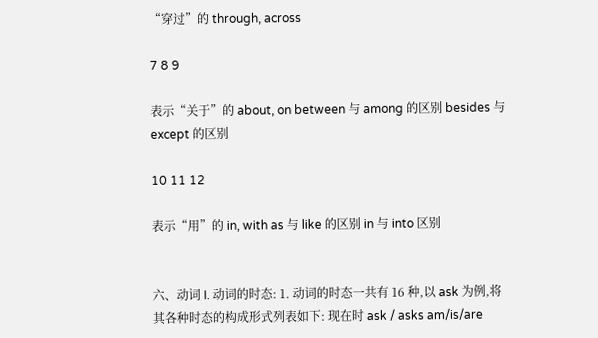“穿过”的 through, across

7 8 9

表示“关于”的 about, on between 与 among 的区别 besides 与 except 的区别

10 11 12

表示“用”的 in, with as 与 like 的区别 in 与 into 区别


六、动词 I. 动词的时态: 1. 动词的时态一共有 16 种,以 ask 为例,将其各种时态的构成形式列表如下: 现在时 ask / asks am/is/are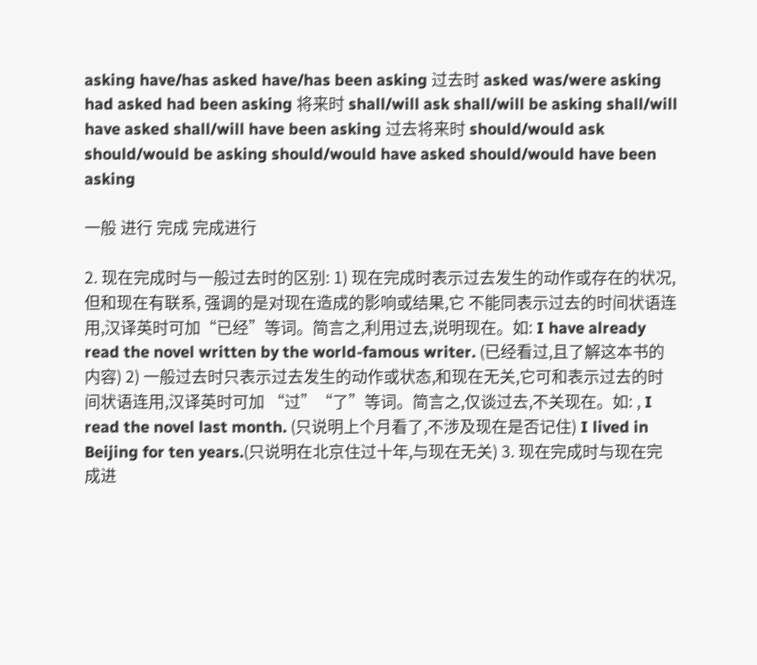asking have/has asked have/has been asking 过去时 asked was/were asking had asked had been asking 将来时 shall/will ask shall/will be asking shall/will have asked shall/will have been asking 过去将来时 should/would ask should/would be asking should/would have asked should/would have been asking

一般 进行 完成 完成进行

2. 现在完成时与一般过去时的区别: 1) 现在完成时表示过去发生的动作或存在的状况,但和现在有联系, 强调的是对现在造成的影响或结果,它 不能同表示过去的时间状语连用,汉译英时可加“已经”等词。简言之,利用过去,说明现在。如: I have already read the novel written by the world-famous writer. (已经看过,且了解这本书的内容) 2) 一般过去时只表示过去发生的动作或状态,和现在无关,它可和表示过去的时间状语连用,汉译英时可加 “过”“了”等词。简言之,仅谈过去,不关现在。如: , I read the novel last month. (只说明上个月看了,不涉及现在是否记住) I lived in Beijing for ten years.(只说明在北京住过十年,与现在无关) 3. 现在完成时与现在完成进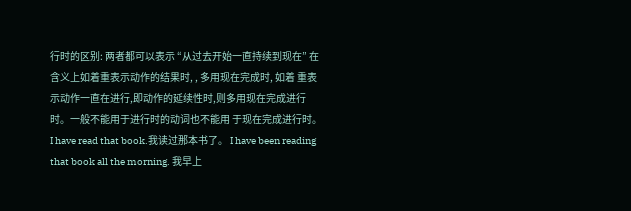行时的区别: 两者都可以表示 “从过去开始一直持续到现在” 在含义上如着重表示动作的结果时, , 多用现在完成时, 如着 重表示动作一直在进行,即动作的延续性时,则多用现在完成进行时。一般不能用于进行时的动词也不能用 于现在完成进行时。 I have read that book.我读过那本书了。 I have been reading that book all the morning. 我早上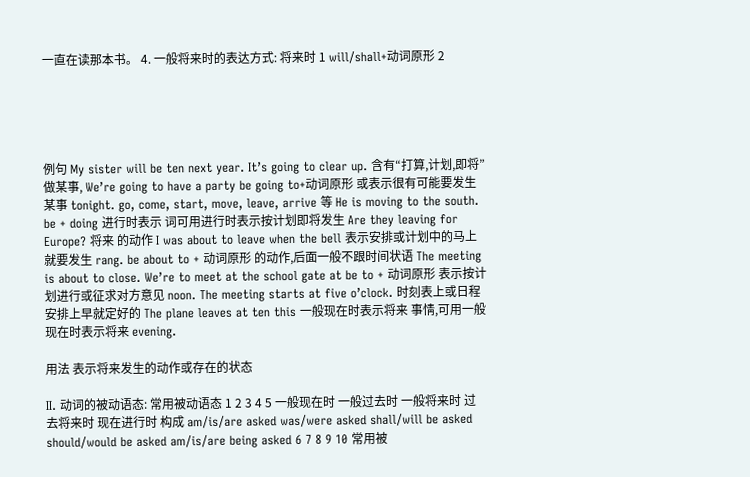一直在读那本书。 4. 一般将来时的表达方式: 将来时 1 will/shall+动词原形 2





例句 My sister will be ten next year. It’s going to clear up. 含有“打算,计划,即将”做某事, We’re going to have a party be going to+动词原形 或表示很有可能要发生某事 tonight. go, come, start, move, leave, arrive 等 He is moving to the south. be + doing 进行时表示 词可用进行时表示按计划即将发生 Are they leaving for Europe? 将来 的动作 I was about to leave when the bell 表示安排或计划中的马上就要发生 rang. be about to + 动词原形 的动作,后面一般不跟时间状语 The meeting is about to close. We’re to meet at the school gate at be to + 动词原形 表示按计划进行或征求对方意见 noon. The meeting starts at five o’clock. 时刻表上或日程安排上早就定好的 The plane leaves at ten this 一般现在时表示将来 事情,可用一般现在时表示将来 evening.

用法 表示将来发生的动作或存在的状态

II. 动词的被动语态: 常用被动语态 1 2 3 4 5 一般现在时 一般过去时 一般将来时 过去将来时 现在进行时 构成 am/is/are asked was/were asked shall/will be asked should/would be asked am/is/are being asked 6 7 8 9 10 常用被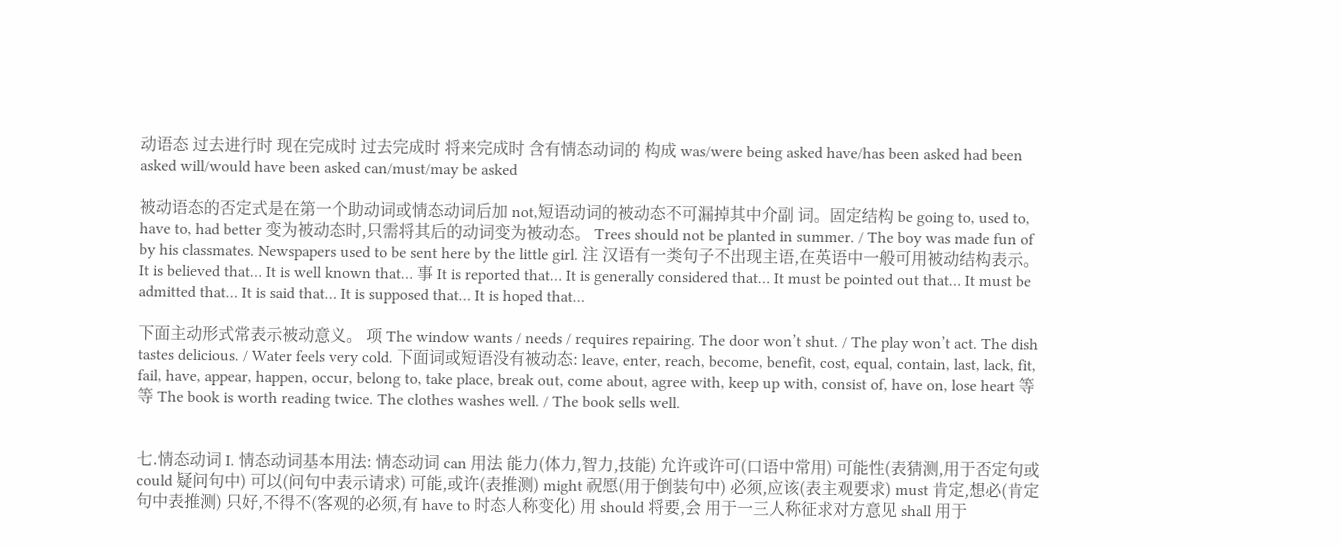动语态 过去进行时 现在完成时 过去完成时 将来完成时 含有情态动词的 构成 was/were being asked have/has been asked had been asked will/would have been asked can/must/may be asked

被动语态的否定式是在第一个助动词或情态动词后加 not,短语动词的被动态不可漏掉其中介副 词。固定结构 be going to, used to, have to, had better 变为被动态时,只需将其后的动词变为被动态。 Trees should not be planted in summer. / The boy was made fun of by his classmates. Newspapers used to be sent here by the little girl. 注 汉语有一类句子不出现主语,在英语中一般可用被动结构表示。 It is believed that… It is well known that… 事 It is reported that… It is generally considered that… It must be pointed out that… It must be admitted that… It is said that… It is supposed that… It is hoped that…

下面主动形式常表示被动意义。 项 The window wants / needs / requires repairing. The door won’t shut. / The play won’t act. The dish tastes delicious. / Water feels very cold. 下面词或短语没有被动态: leave, enter, reach, become, benefit, cost, equal, contain, last, lack, fit, fail, have, appear, happen, occur, belong to, take place, break out, come about, agree with, keep up with, consist of, have on, lose heart 等等 The book is worth reading twice. The clothes washes well. / The book sells well.


七.情态动词 I. 情态动词基本用法: 情态动词 can 用法 能力(体力,智力,技能) 允许或许可(口语中常用) 可能性(表猜测,用于否定句或 could 疑问句中) 可以(问句中表示请求) 可能,或许(表推测) might 祝愿(用于倒装句中) 必须,应该(表主观要求) must 肯定,想必(肯定句中表推测) 只好,不得不(客观的必须,有 have to 时态人称变化) 用 should 将要,会 用于一三人称征求对方意见 shall 用于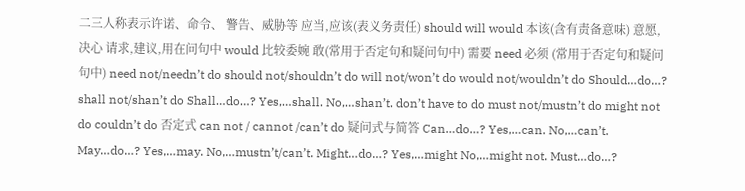二三人称表示许诺、命令、 警告、威胁等 应当,应该(表义务责任) should will would 本该(含有责备意味) 意愿,决心 请求,建议,用在问句中 would 比较委婉 敢(常用于否定句和疑问句中) 需要 need 必须 (常用于否定句和疑问句中) need not/needn’t do should not/shouldn’t do will not/won’t do would not/wouldn’t do Should…do…? shall not/shan’t do Shall…do…? Yes,…shall. No,…shan’t. don’t have to do must not/mustn’t do might not do couldn’t do 否定式 can not / cannot /can’t do 疑问式与简答 Can…do…? Yes,…can. No,…can’t. May…do…? Yes,…may. No,…mustn’t/can’t. Might…do…? Yes,…might No,…might not. Must…do…?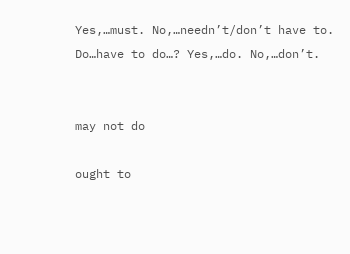Yes,…must. No,…needn’t/don’t have to. Do…have to do…? Yes,…do. No,…don’t.


may not do

ought to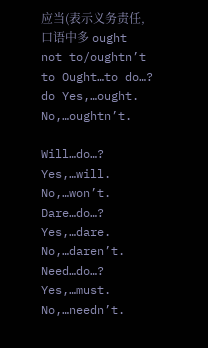应当(表示义务责任,口语中多 ought not to/oughtn’t to Ought…to do…? do Yes,…ought. No,…oughtn’t.

Will…do…? Yes,…will. No,…won’t. Dare…do…? Yes,…dare. No,…daren’t. Need…do…? Yes,…must. No,…needn’t.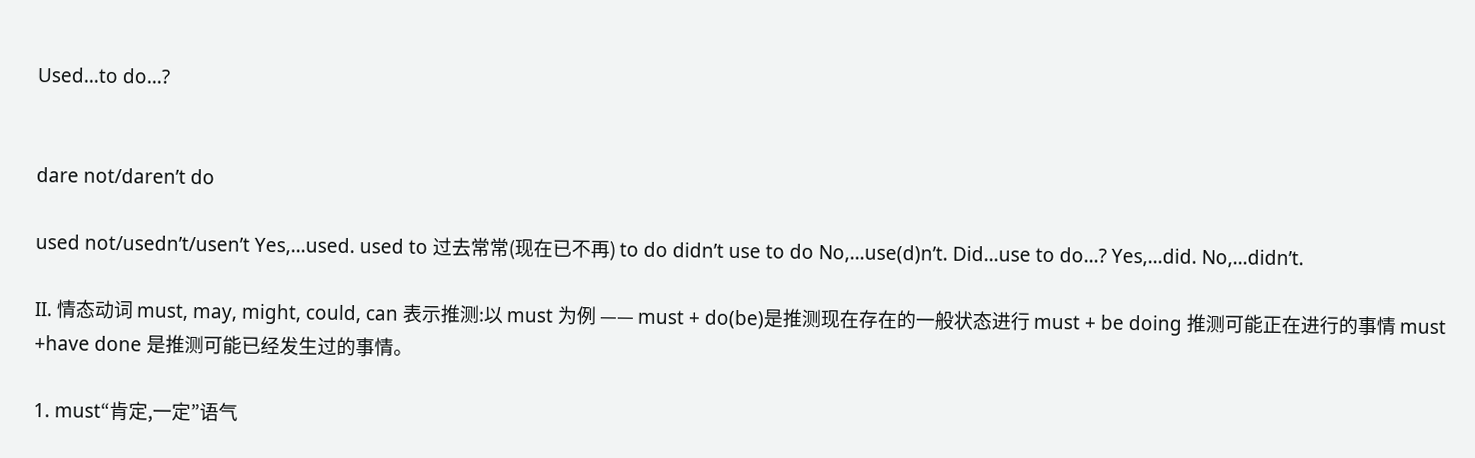Used…to do…?


dare not/daren’t do

used not/usedn’t/usen’t Yes,…used. used to 过去常常(现在已不再) to do didn’t use to do No,…use(d)n’t. Did…use to do…? Yes,…did. No,…didn’t.

II. 情态动词 must, may, might, could, can 表示推测:以 must 为例 —— must + do(be)是推测现在存在的一般状态进行 must + be doing 推测可能正在进行的事情 must +have done 是推测可能已经发生过的事情。

1. must“肯定,一定”语气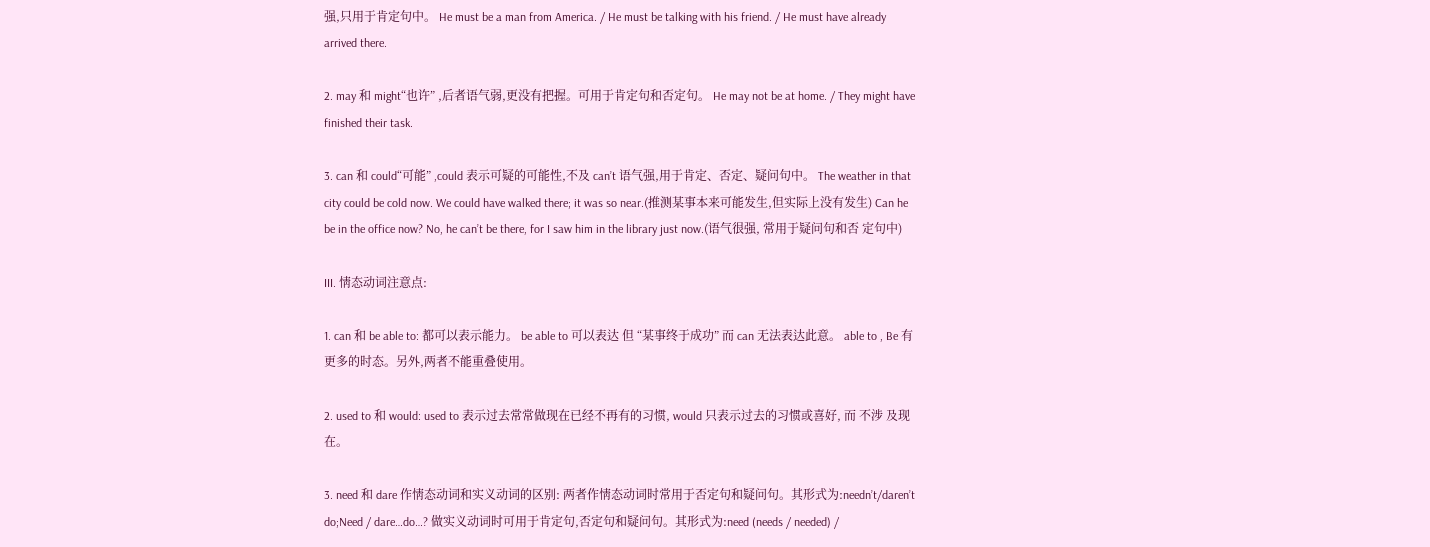强,只用于肯定句中。 He must be a man from America. / He must be talking with his friend. / He must have already arrived there.

2. may 和 might“也许” ,后者语气弱,更没有把握。可用于肯定句和否定句。 He may not be at home. / They might have finished their task.

3. can 和 could“可能” ,could 表示可疑的可能性,不及 can’t 语气强,用于肯定、否定、疑问句中。 The weather in that city could be cold now. We could have walked there; it was so near.(推测某事本来可能发生,但实际上没有发生) Can he be in the office now? No, he can’t be there, for I saw him in the library just now.(语气很强, 常用于疑问句和否 定句中)

III. 情态动词注意点:

1. can 和 be able to: 都可以表示能力。 be able to 可以表达 但 “某事终于成功” 而 can 无法表达此意。 able to , Be 有更多的时态。另外,两者不能重叠使用。

2. used to 和 would: used to 表示过去常常做现在已经不再有的习惯, would 只表示过去的习惯或喜好, 而 不涉 及现在。

3. need 和 dare 作情态动词和实义动词的区别: 两者作情态动词时常用于否定句和疑问句。其形式为:needn’t/daren’t do;Need / dare…do…? 做实义动词时可用于肯定句,否定句和疑问句。其形式为:need (needs / needed) /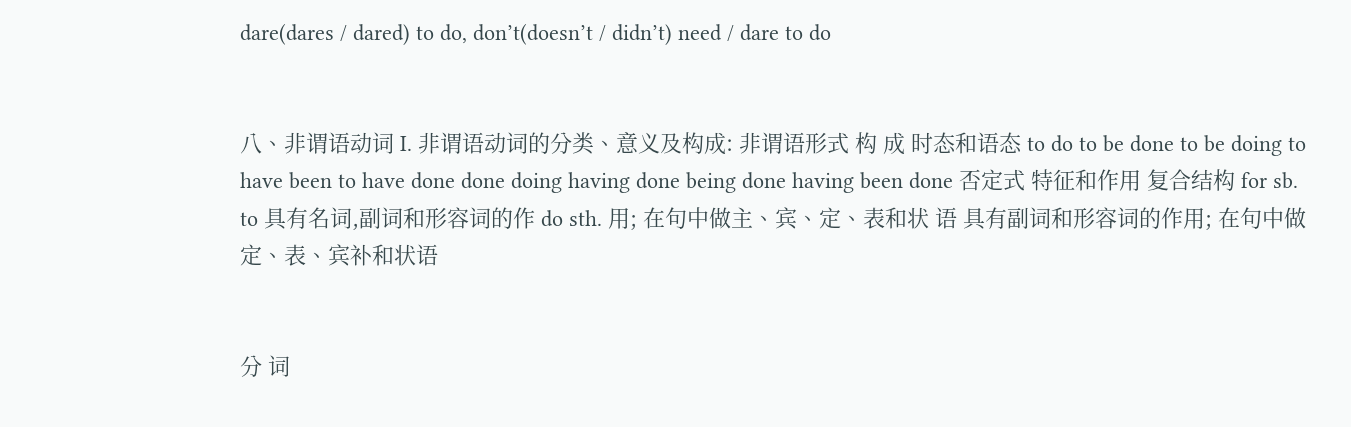dare(dares / dared) to do, don’t(doesn’t / didn’t) need / dare to do


八、非谓语动词 I. 非谓语动词的分类、意义及构成: 非谓语形式 构 成 时态和语态 to do to be done to be doing to have been to have done done doing having done being done having been done 否定式 特征和作用 复合结构 for sb. to 具有名词,副词和形容词的作 do sth. 用; 在句中做主、宾、定、表和状 语 具有副词和形容词的作用; 在句中做定、表、宾补和状语


分 词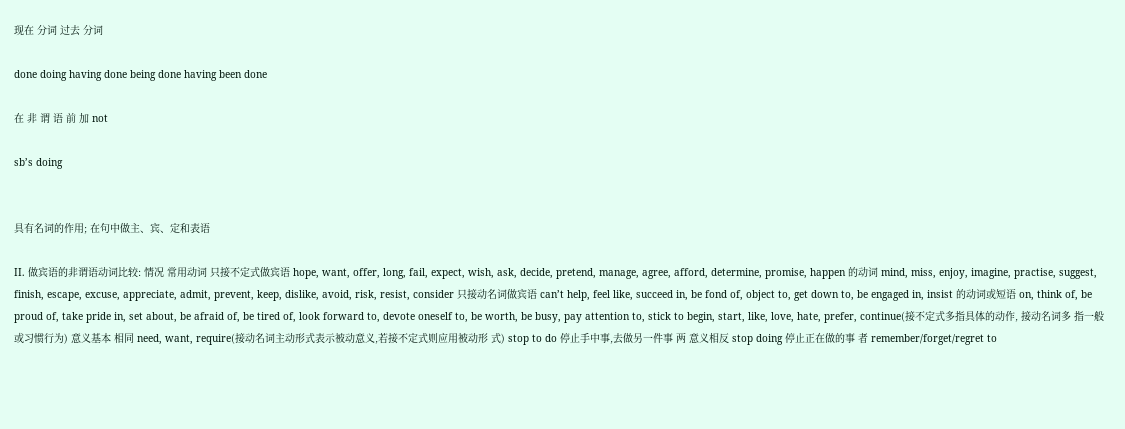现在 分词 过去 分词

done doing having done being done having been done

在 非 谓 语 前 加 not

sb’s doing


具有名词的作用; 在句中做主、宾、定和表语

II. 做宾语的非谓语动词比较: 情况 常用动词 只接不定式做宾语 hope, want, offer, long, fail, expect, wish, ask, decide, pretend, manage, agree, afford, determine, promise, happen 的动词 mind, miss, enjoy, imagine, practise, suggest, finish, escape, excuse, appreciate, admit, prevent, keep, dislike, avoid, risk, resist, consider 只接动名词做宾语 can’t help, feel like, succeed in, be fond of, object to, get down to, be engaged in, insist 的动词或短语 on, think of, be proud of, take pride in, set about, be afraid of, be tired of, look forward to, devote oneself to, be worth, be busy, pay attention to, stick to begin, start, like, love, hate, prefer, continue(接不定式多指具体的动作, 接动名词多 指一般或习惯行为) 意义基本 相同 need, want, require(接动名词主动形式表示被动意义,若接不定式则应用被动形 式) stop to do 停止手中事,去做另一件事 两 意义相反 stop doing 停止正在做的事 者 remember/forget/regret to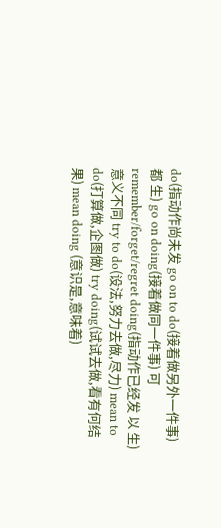do(指动作尚未发 go on to do(接着做另外一件事) 都 生) go on doing(接着做同一件事) 可 remember/forget/regret doing(指动作已经发 以 生) 意义不同 try to do(设法,努力去做,尽力) mean to do(打算做,企图做) try doing(试试去做,看有何结果) mean doing (意识是,意味着)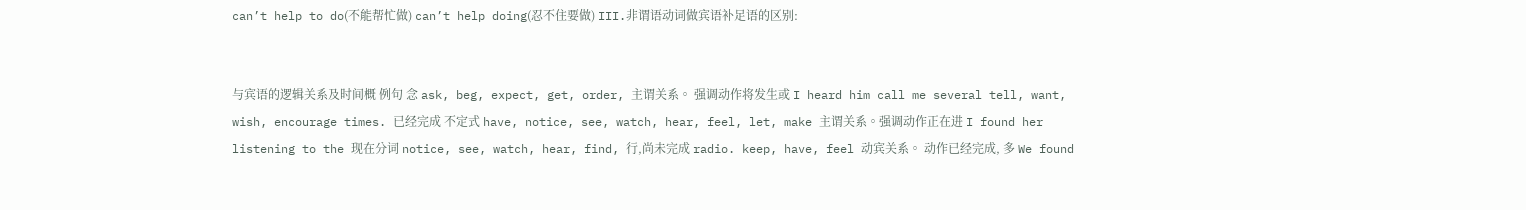can’t help to do(不能帮忙做) can’t help doing(忍不住要做) III.非谓语动词做宾语补足语的区别:


与宾语的逻辑关系及时间概 例句 念 ask, beg, expect, get, order, 主谓关系。 强调动作将发生或 I heard him call me several tell, want, wish, encourage times. 已经完成 不定式 have, notice, see, watch, hear, feel, let, make 主谓关系。强调动作正在进 I found her listening to the 现在分词 notice, see, watch, hear, find, 行,尚未完成 radio. keep, have, feel 动宾关系。 动作已经完成, 多 We found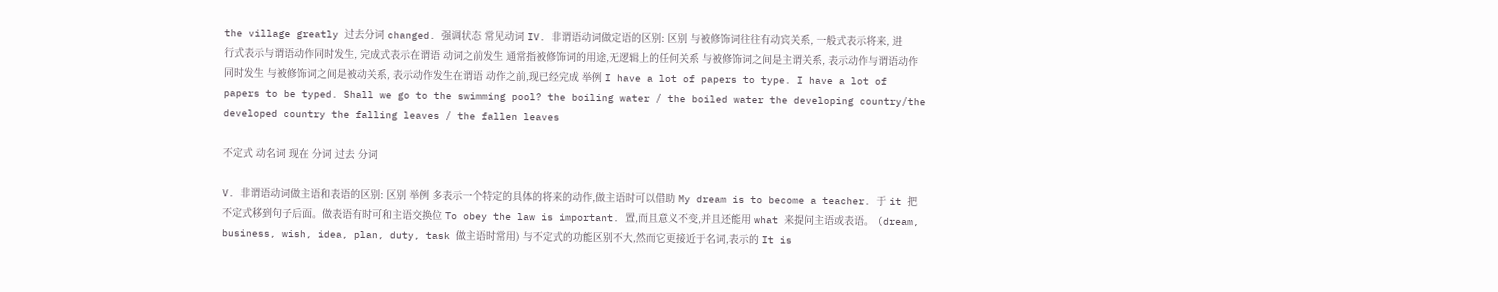the village greatly 过去分词 changed. 强调状态 常见动词 IV. 非谓语动词做定语的区别: 区别 与被修饰词往往有动宾关系, 一般式表示将来, 进 行式表示与谓语动作同时发生, 完成式表示在谓语 动词之前发生 通常指被修饰词的用途,无逻辑上的任何关系 与被修饰词之间是主谓关系, 表示动作与谓语动作 同时发生 与被修饰词之间是被动关系, 表示动作发生在谓语 动作之前,现已经完成 举例 I have a lot of papers to type. I have a lot of papers to be typed. Shall we go to the swimming pool? the boiling water / the boiled water the developing country/the developed country the falling leaves / the fallen leaves

不定式 动名词 现在 分词 过去 分词

V. 非谓语动词做主语和表语的区别: 区别 举例 多表示一个特定的具体的将来的动作,做主语时可以借助 My dream is to become a teacher. 于 it 把不定式移到句子后面。做表语有时可和主语交换位 To obey the law is important. 置,而且意义不变,并且还能用 what 来提问主语或表语。 (dream, business, wish, idea, plan, duty, task 做主语时常用) 与不定式的功能区别不大,然而它更接近于名词,表示的 It is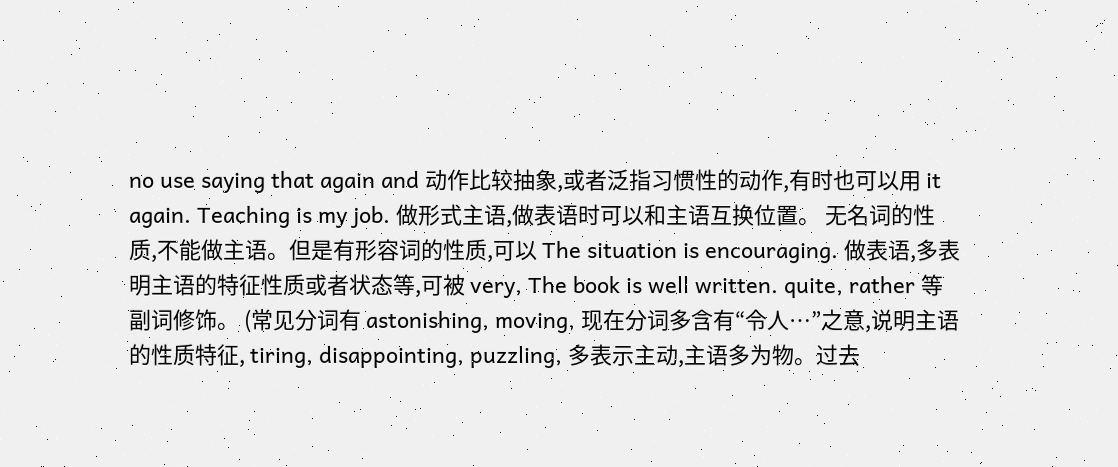no use saying that again and 动作比较抽象,或者泛指习惯性的动作,有时也可以用 it again. Teaching is my job. 做形式主语,做表语时可以和主语互换位置。 无名词的性质,不能做主语。但是有形容词的性质,可以 The situation is encouraging. 做表语,多表明主语的特征性质或者状态等,可被 very, The book is well written. quite, rather 等副词修饰。 (常见分词有 astonishing, moving, 现在分词多含有“令人…”之意,说明主语的性质特征, tiring, disappointing, puzzling, 多表示主动,主语多为物。过去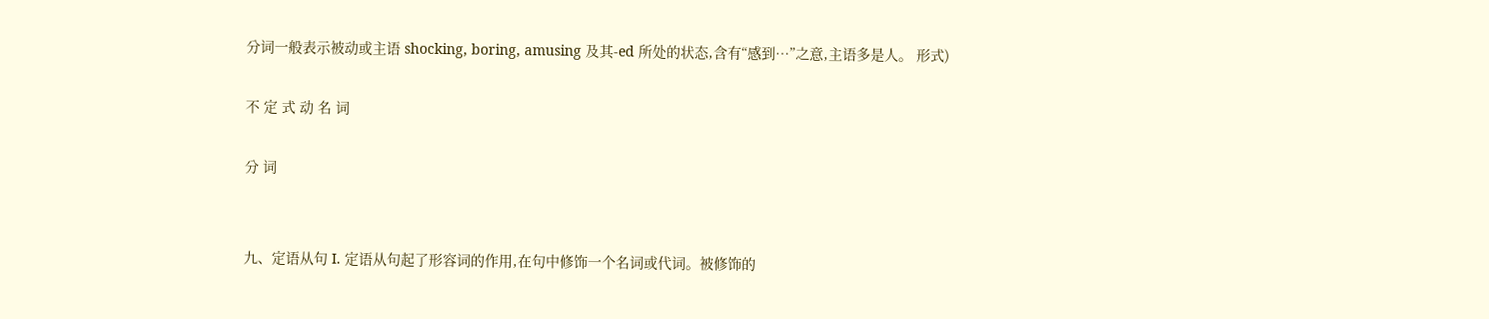分词一般表示被动或主语 shocking, boring, amusing 及其-ed 所处的状态,含有“感到…”之意,主语多是人。 形式)

不 定 式 动 名 词

分 词


九、定语从句 I. 定语从句起了形容词的作用,在句中修饰一个名词或代词。被修饰的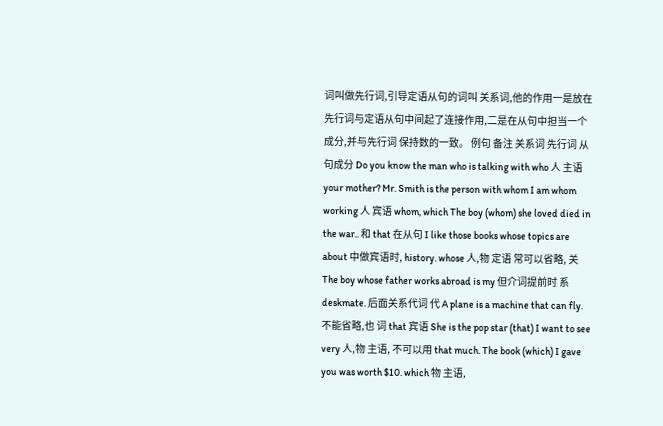词叫做先行词,引导定语从句的词叫 关系词,他的作用一是放在先行词与定语从句中间起了连接作用,二是在从句中担当一个成分,并与先行词 保持数的一致。 例句 备注 关系词 先行词 从句成分 Do you know the man who is talking with who 人 主语 your mother? Mr. Smith is the person with whom I am whom working 人 宾语 whom, which The boy (whom) she loved died in the war.. 和 that 在从句 I like those books whose topics are about 中做宾语时, history. whose 人,物 定语 常可以省略, 关 The boy whose father works abroad is my 但介词提前时 系 deskmate. 后面关系代词 代 A plane is a machine that can fly. 不能省略,也 词 that 宾语 She is the pop star (that) I want to see very 人,物 主语, 不可以用 that much. The book (which) I gave you was worth $10. which 物 主语,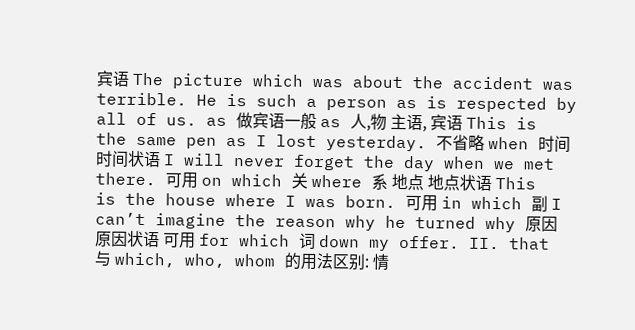宾语 The picture which was about the accident was terrible. He is such a person as is respected by all of us. as 做宾语一般 as 人,物 主语, 宾语 This is the same pen as I lost yesterday. 不省略 when 时间 时间状语 I will never forget the day when we met there. 可用 on which 关 where 系 地点 地点状语 This is the house where I was born. 可用 in which 副 I can’t imagine the reason why he turned why 原因 原因状语 可用 for which 词 down my offer. II. that 与 which, who, whom 的用法区别: 情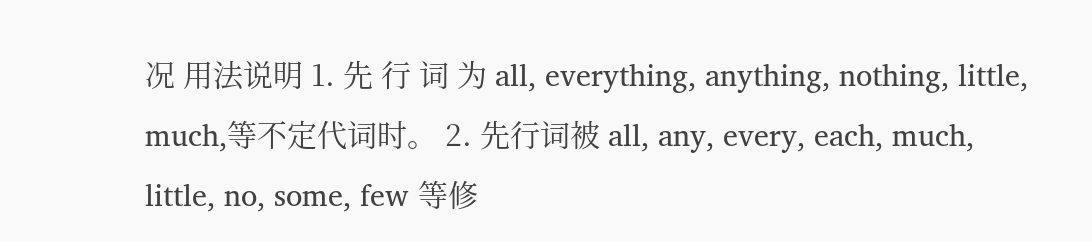况 用法说明 1. 先 行 词 为 all, everything, anything, nothing, little, much,等不定代词时。 2. 先行词被 all, any, every, each, much, little, no, some, few 等修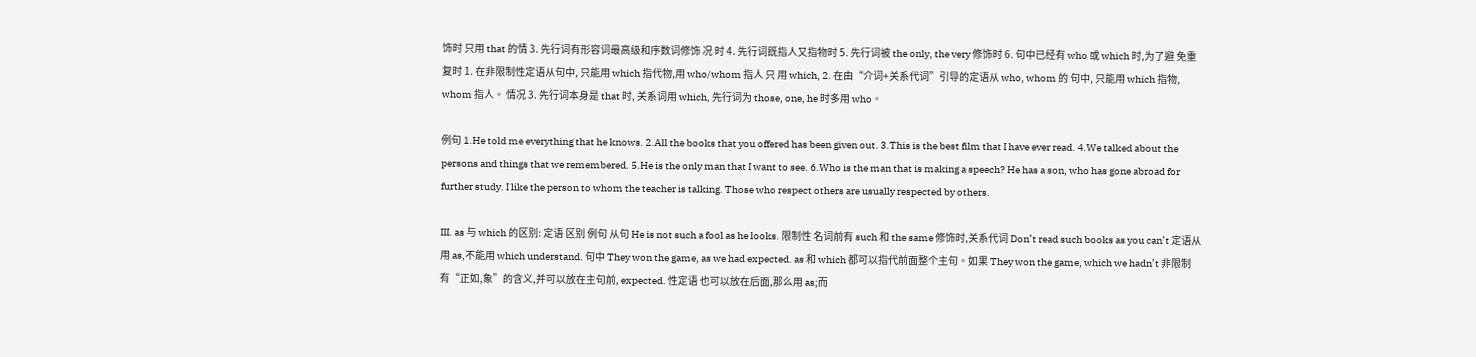饰时 只用 that 的情 3. 先行词有形容词最高级和序数词修饰 况 时 4. 先行词既指人又指物时 5. 先行词被 the only, the very 修饰时 6. 句中已经有 who 或 which 时,为了避 免重复时 1. 在非限制性定语从句中, 只能用 which 指代物,用 who/whom 指人 只 用 which, 2. 在由“介词+关系代词”引导的定语从 who, whom 的 句中, 只能用 which 指物, whom 指人。 情况 3. 先行词本身是 that 时, 关系词用 which, 先行词为 those, one, he 时多用 who。

例句 1.He told me everything that he knows. 2.All the books that you offered has been given out. 3.This is the best film that I have ever read. 4.We talked about the persons and things that we remembered. 5.He is the only man that I want to see. 6.Who is the man that is making a speech? He has a son, who has gone abroad for further study. I like the person to whom the teacher is talking. Those who respect others are usually respected by others.

III. as 与 which 的区别: 定语 区别 例句 从句 He is not such a fool as he looks. 限制性 名词前有 such 和 the same 修饰时,关系代词 Don’t read such books as you can’t 定语从 用 as,不能用 which understand. 句中 They won the game, as we had expected. as 和 which 都可以指代前面整个主句。如果 They won the game, which we hadn’t 非限制 有“正如,象”的含义,并可以放在主句前, expected. 性定语 也可以放在后面,那么用 as;而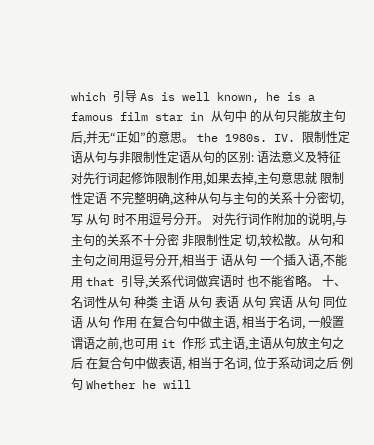which 引导 As is well known, he is a famous film star in 从句中 的从句只能放主句后,并无“正如”的意思。 the 1980s. IV. 限制性定语从句与非限制性定语从句的区别: 语法意义及特征 对先行词起修饰限制作用,如果去掉,主句意思就 限制性定语 不完整明确,这种从句与主句的关系十分密切,写 从句 时不用逗号分开。 对先行词作附加的说明,与主句的关系不十分密 非限制性定 切,较松散。从句和主句之间用逗号分开,相当于 语从句 一个插入语,不能用 that 引导,关系代词做宾语时 也不能省略。 十、名词性从句 种类 主语 从句 表语 从句 宾语 从句 同位语 从句 作用 在复合句中做主语, 相当于名词, 一般置谓语之前,也可用 it 作形 式主语,主语从句放主句之后 在复合句中做表语, 相当于名词, 位于系动词之后 例句 Whether he will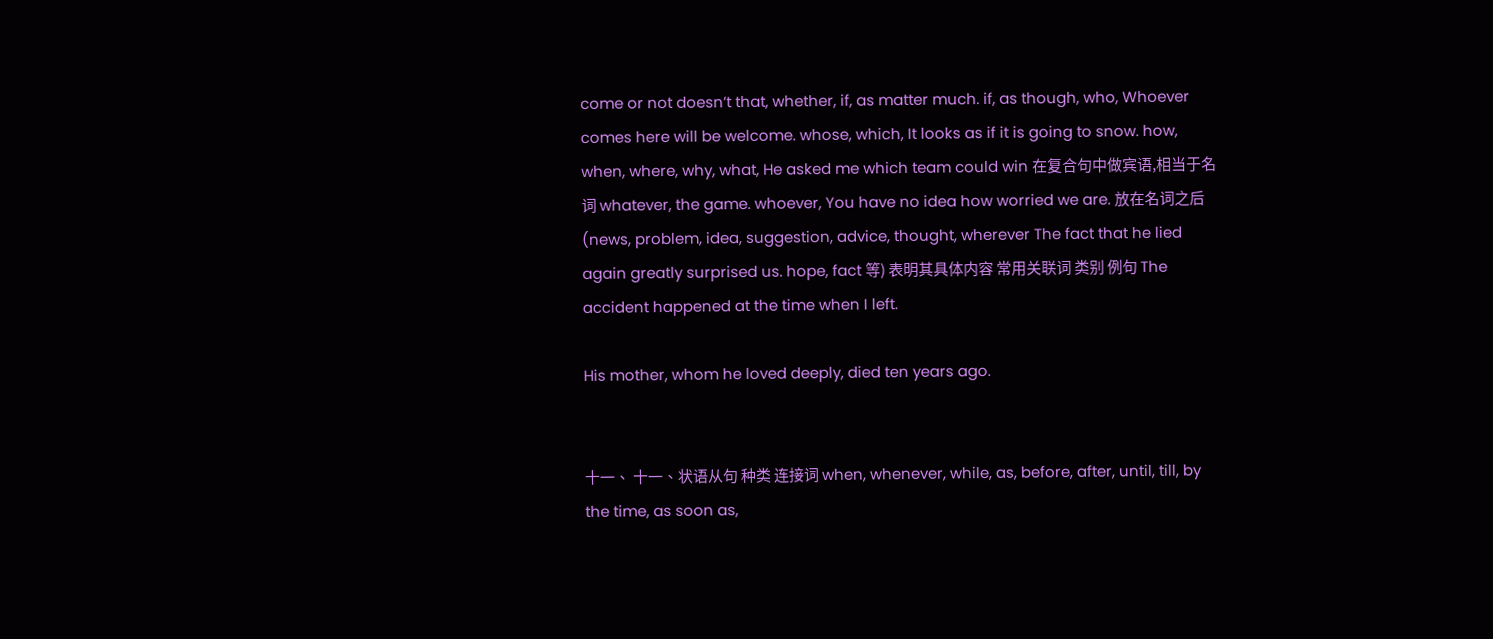come or not doesn’t that, whether, if, as matter much. if, as though, who, Whoever comes here will be welcome. whose, which, It looks as if it is going to snow. how, when, where, why, what, He asked me which team could win 在复合句中做宾语,相当于名词 whatever, the game. whoever, You have no idea how worried we are. 放在名词之后(news, problem, idea, suggestion, advice, thought, wherever The fact that he lied again greatly surprised us. hope, fact 等) 表明其具体内容 常用关联词 类别 例句 The accident happened at the time when I left.

His mother, whom he loved deeply, died ten years ago.


十一、 十一、状语从句 种类 连接词 when, whenever, while, as, before, after, until, till, by the time, as soon as,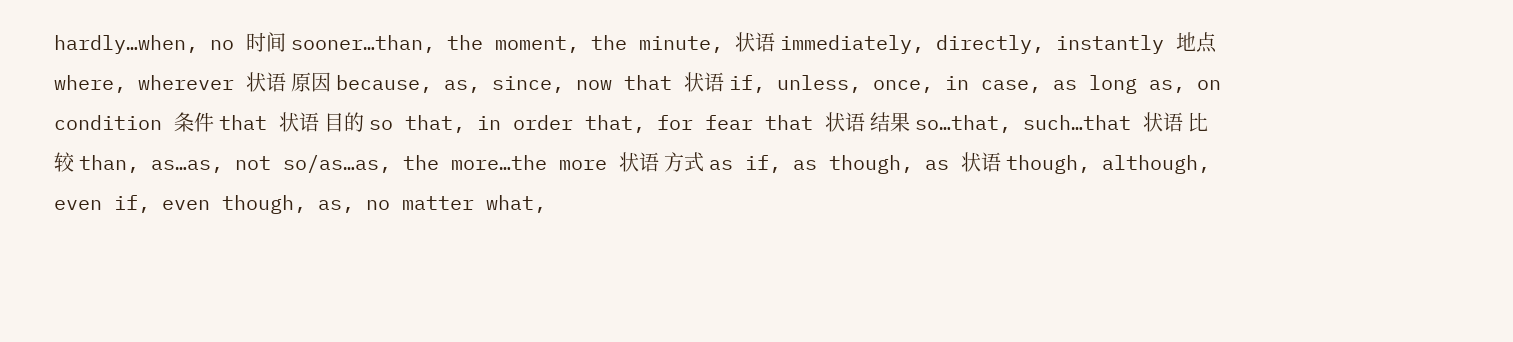hardly…when, no 时间 sooner…than, the moment, the minute, 状语 immediately, directly, instantly 地点 where, wherever 状语 原因 because, as, since, now that 状语 if, unless, once, in case, as long as, on condition 条件 that 状语 目的 so that, in order that, for fear that 状语 结果 so…that, such…that 状语 比较 than, as…as, not so/as…as, the more…the more 状语 方式 as if, as though, as 状语 though, although, even if, even though, as, no matter what,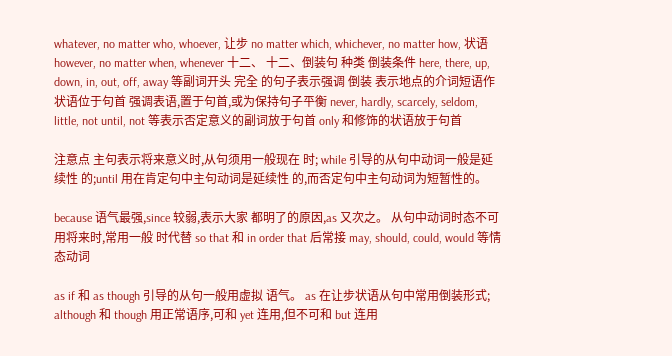whatever, no matter who, whoever, 让步 no matter which, whichever, no matter how, 状语 however, no matter when, whenever 十二、 十二、倒装句 种类 倒装条件 here, there, up, down, in, out, off, away 等副词开头 完全 的句子表示强调 倒装 表示地点的介词短语作状语位于句首 强调表语,置于句首,或为保持句子平衡 never, hardly, scarcely, seldom, little, not until, not 等表示否定意义的副词放于句首 only 和修饰的状语放于句首

注意点 主句表示将来意义时,从句须用一般现在 时; while 引导的从句中动词一般是延续性 的;until 用在肯定句中主句动词是延续性 的,而否定句中主句动词为短暂性的。

because 语气最强,since 较弱,表示大家 都明了的原因,as 又次之。 从句中动词时态不可用将来时,常用一般 时代替 so that 和 in order that 后常接 may, should, could, would 等情态动词

as if 和 as though 引导的从句一般用虚拟 语气。 as 在让步状语从句中常用倒装形式; although 和 though 用正常语序,可和 yet 连用,但不可和 but 连用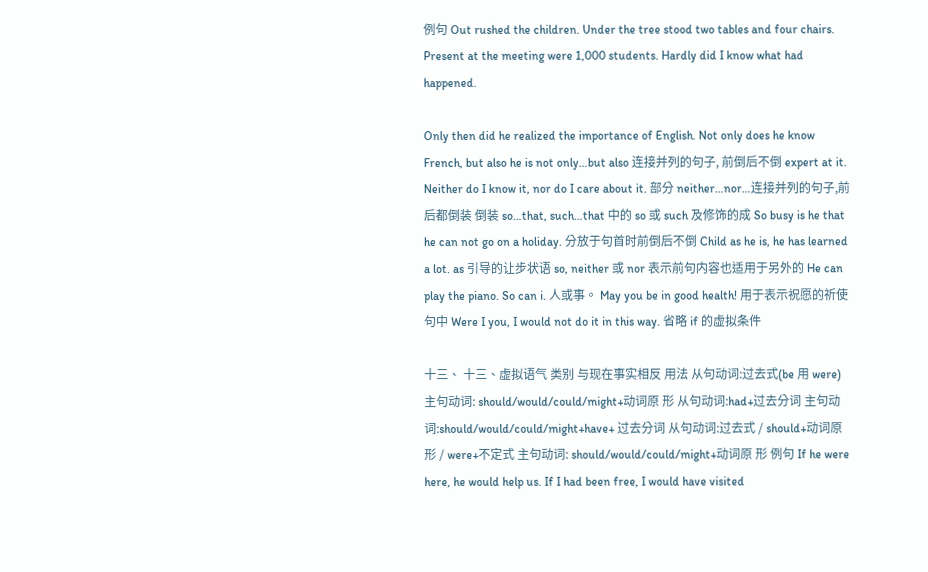例句 Out rushed the children. Under the tree stood two tables and four chairs. Present at the meeting were 1,000 students. Hardly did I know what had happened.

Only then did he realized the importance of English. Not only does he know French, but also he is not only…but also 连接并列的句子, 前倒后不倒 expert at it. Neither do I know it, nor do I care about it. 部分 neither…nor…连接并列的句子,前后都倒装 倒装 so…that, such…that 中的 so 或 such 及修饰的成 So busy is he that he can not go on a holiday. 分放于句首时前倒后不倒 Child as he is, he has learned a lot. as 引导的让步状语 so, neither 或 nor 表示前句内容也适用于另外的 He can play the piano. So can i. 人或事。 May you be in good health! 用于表示祝愿的祈使句中 Were I you, I would not do it in this way. 省略 if 的虚拟条件

十三、 十三、虚拟语气 类别 与现在事实相反 用法 从句动词:过去式(be 用 were) 主句动词: should/would/could/might+动词原 形 从句动词:had+过去分词 主句动词:should/would/could/might+have+ 过去分词 从句动词:过去式 / should+动词原形 / were+不定式 主句动词: should/would/could/might+动词原 形 例句 If he were here, he would help us. If I had been free, I would have visited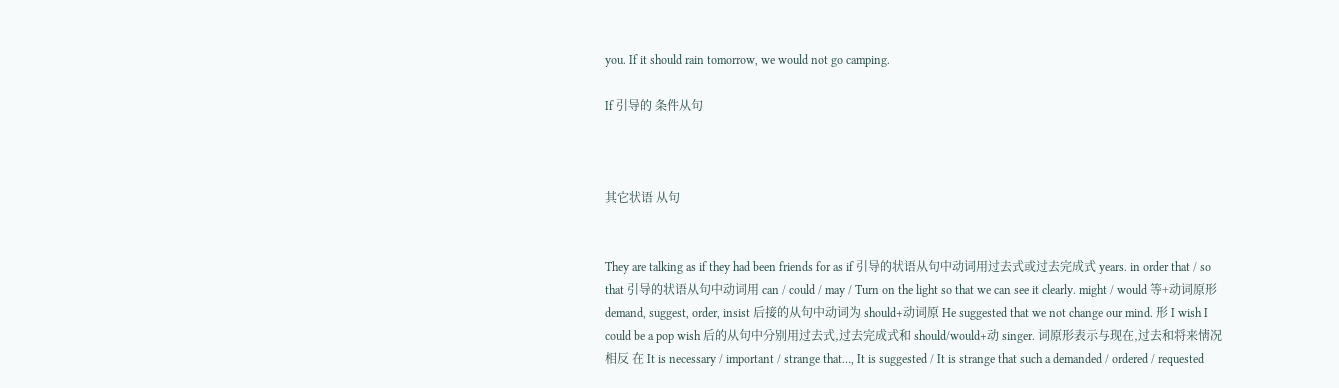you. If it should rain tomorrow, we would not go camping.

If 引导的 条件从句



其它状语 从句


They are talking as if they had been friends for as if 引导的状语从句中动词用过去式或过去完成式 years. in order that / so that 引导的状语从句中动词用 can / could / may / Turn on the light so that we can see it clearly. might / would 等+动词原形 demand, suggest, order, insist 后接的从句中动词为 should+动词原 He suggested that we not change our mind. 形 I wish I could be a pop wish 后的从句中分别用过去式,过去完成式和 should/would+动 singer. 词原形表示与现在,过去和将来情况相反 在 It is necessary / important / strange that…, It is suggested / It is strange that such a demanded / ordered / requested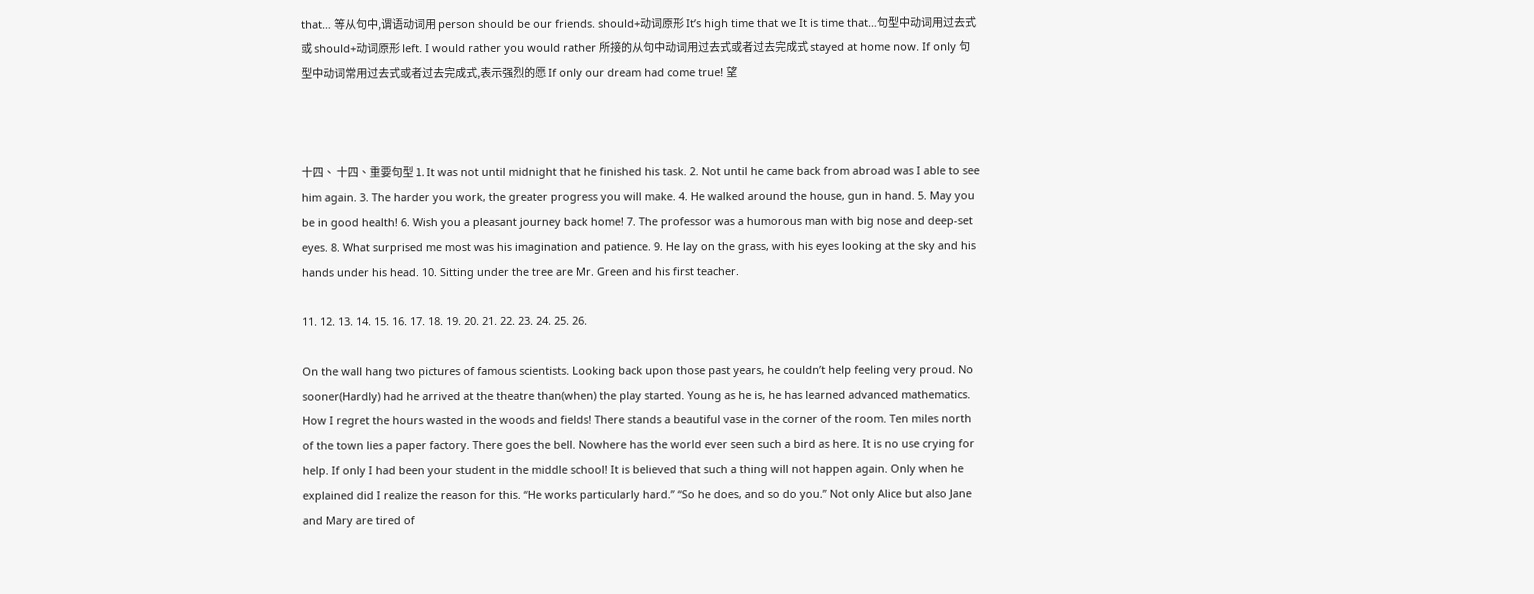that… 等从句中,谓语动词用 person should be our friends. should+动词原形 It’s high time that we It is time that…句型中动词用过去式或 should+动词原形 left. I would rather you would rather 所接的从句中动词用过去式或者过去完成式 stayed at home now. If only 句型中动词常用过去式或者过去完成式,表示强烈的愿 If only our dream had come true! 望



十四、 十四、重要句型 1. It was not until midnight that he finished his task. 2. Not until he came back from abroad was I able to see him again. 3. The harder you work, the greater progress you will make. 4. He walked around the house, gun in hand. 5. May you be in good health! 6. Wish you a pleasant journey back home! 7. The professor was a humorous man with big nose and deep-set eyes. 8. What surprised me most was his imagination and patience. 9. He lay on the grass, with his eyes looking at the sky and his hands under his head. 10. Sitting under the tree are Mr. Green and his first teacher.

11. 12. 13. 14. 15. 16. 17. 18. 19. 20. 21. 22. 23. 24. 25. 26.

On the wall hang two pictures of famous scientists. Looking back upon those past years, he couldn’t help feeling very proud. No sooner(Hardly) had he arrived at the theatre than(when) the play started. Young as he is, he has learned advanced mathematics. How I regret the hours wasted in the woods and fields! There stands a beautiful vase in the corner of the room. Ten miles north of the town lies a paper factory. There goes the bell. Nowhere has the world ever seen such a bird as here. It is no use crying for help. If only I had been your student in the middle school! It is believed that such a thing will not happen again. Only when he explained did I realize the reason for this. “He works particularly hard.” “So he does, and so do you.” Not only Alice but also Jane and Mary are tired of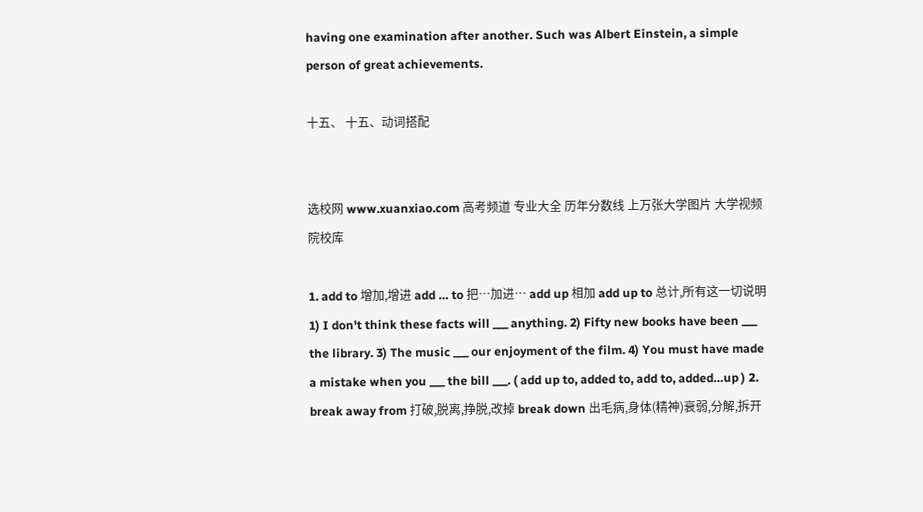having one examination after another. Such was Albert Einstein, a simple person of great achievements.

十五、 十五、动词搭配


选校网 www.xuanxiao.com 高考频道 专业大全 历年分数线 上万张大学图片 大学视频 院校库

1. add to 增加,增进 add … to 把…加进… add up 相加 add up to 总计,所有这一切说明 1) I don't think these facts will ___ anything. 2) Fifty new books have been ___ the library. 3) The music ___ our enjoyment of the film. 4) You must have made a mistake when you ___ the bill ___. ( add up to, added to, add to, added…up ) 2. break away from 打破,脱离,挣脱,改掉 break down 出毛病,身体(精神)衰弱,分解,拆开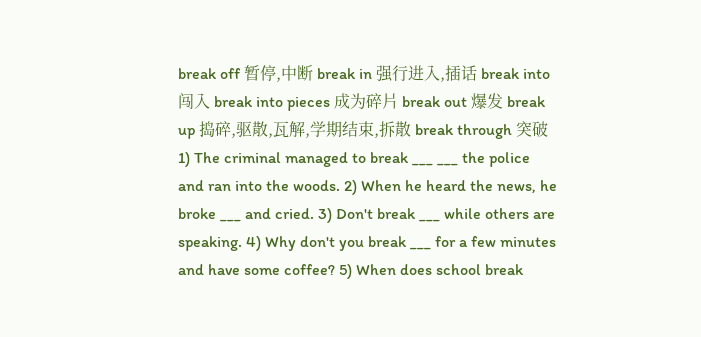break off 暂停,中断 break in 强行进入,插话 break into 闯入 break into pieces 成为碎片 break out 爆发 break up 捣碎,驱散,瓦解,学期结束,拆散 break through 突破 1) The criminal managed to break ___ ___ the police and ran into the woods. 2) When he heard the news, he broke ___ and cried. 3) Don't break ___ while others are speaking. 4) Why don't you break ___ for a few minutes and have some coffee? 5) When does school break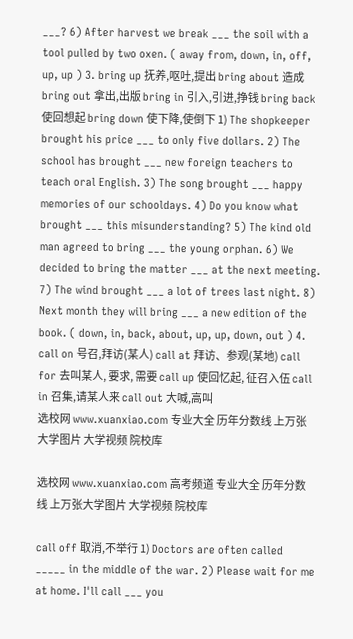___? 6) After harvest we break ___ the soil with a tool pulled by two oxen. ( away from, down, in, off, up, up ) 3. bring up 抚养,呕吐,提出 bring about 造成 bring out 拿出,出版 bring in 引入,引进,挣钱 bring back 使回想起 bring down 使下降,使倒下 1) The shopkeeper brought his price ___ to only five dollars. 2) The school has brought ___ new foreign teachers to teach oral English. 3) The song brought ___ happy memories of our schooldays. 4) Do you know what brought ___ this misunderstanding? 5) The kind old man agreed to bring ___ the young orphan. 6) We decided to bring the matter ___ at the next meeting. 7) The wind brought ___ a lot of trees last night. 8) Next month they will bring ___ a new edition of the book. ( down, in, back, about, up, up, down, out ) 4. call on 号召,拜访(某人) call at 拜访、参观(某地) call for 去叫某人, 要求, 需要 call up 使回忆起, 征召入伍 call in 召集,请某人来 call out 大喊,高叫
选校网 www.xuanxiao.com 专业大全 历年分数线 上万张大学图片 大学视频 院校库

选校网 www.xuanxiao.com 高考频道 专业大全 历年分数线 上万张大学图片 大学视频 院校库

call off 取消,不举行 1) Doctors are often called _____ in the middle of the war. 2) Please wait for me at home. I'll call ___ you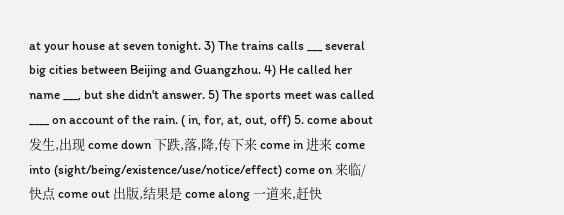at your house at seven tonight. 3) The trains calls ___ several big cities between Beijing and Guangzhou. 4) He called her name ___, but she didn't answer. 5) The sports meet was called ____ on account of the rain. ( in, for, at, out, off) 5. come about 发生,出现 come down 下跌,落,降,传下来 come in 进来 come into (sight/being/existence/use/notice/effect) come on 来临/ 快点 come out 出版,结果是 come along 一道来,赶快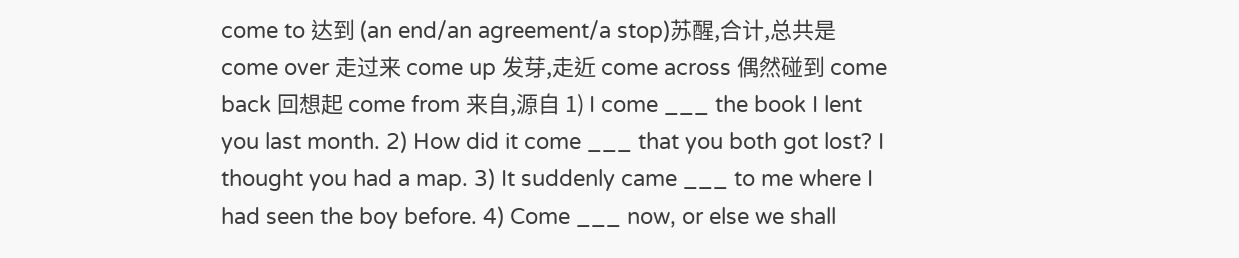come to 达到 (an end/an agreement/a stop)苏醒,合计,总共是 come over 走过来 come up 发芽,走近 come across 偶然碰到 come back 回想起 come from 来自,源自 1) I come ___ the book I lent you last month. 2) How did it come ___ that you both got lost? I thought you had a map. 3) It suddenly came ___ to me where I had seen the boy before. 4) Come ___ now, or else we shall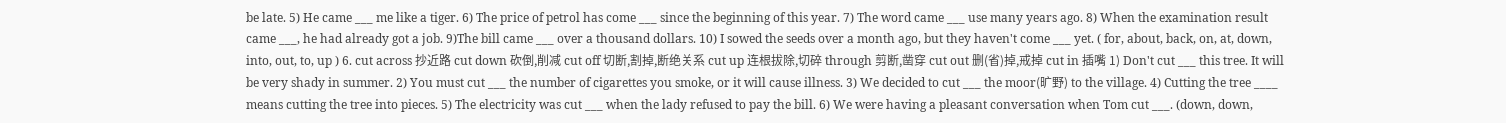be late. 5) He came ___ me like a tiger. 6) The price of petrol has come ___ since the beginning of this year. 7) The word came ___ use many years ago. 8) When the examination result came ___, he had already got a job. 9)The bill came ___ over a thousand dollars. 10) I sowed the seeds over a month ago, but they haven't come ___ yet. ( for, about, back, on, at, down, into, out, to, up ) 6. cut across 抄近路 cut down 砍倒,削减 cut off 切断,割掉,断绝关系 cut up 连根拔除,切碎 through 剪断,凿穿 cut out 删(省)掉,戒掉 cut in 插嘴 1) Don't cut ___ this tree. It will be very shady in summer. 2) You must cut ___ the number of cigarettes you smoke, or it will cause illness. 3) We decided to cut ___ the moor(旷野) to the village. 4) Cutting the tree ____ means cutting the tree into pieces. 5) The electricity was cut ___ when the lady refused to pay the bill. 6) We were having a pleasant conversation when Tom cut ___. (down, down,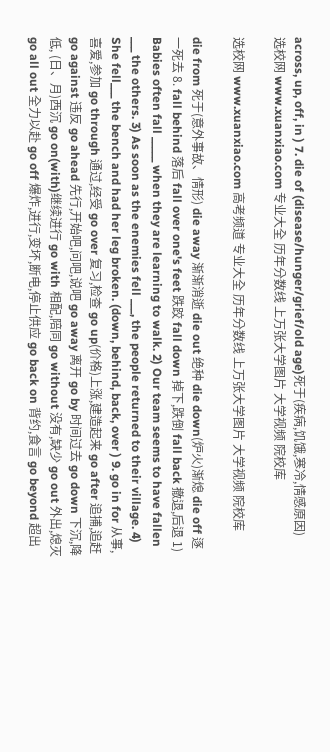across, up, off, in ) 7. die of (disease/hunger/grief/old age)死于(疾病,饥饿,寒冷,情感原因)
选校网 www.xuanxiao.com 专业大全 历年分数线 上万张大学图片 大学视频 院校库

选校网 www.xuanxiao.com 高考频道 专业大全 历年分数线 上万张大学图片 大学视频 院校库

die from 死于(意外事故、情形) die away 渐渐消逝 die out 绝种 die down(炉火)渐熄 die off 逐一死去 8. fall behind 落后 fall over one's feet 跌跤 fall down 掉下,跌倒 fall back 撤退,后退 1) Babies often fall _____ when they are learning to walk. 2) Our team seems to have fallen ___ the others. 3) As soon as the enemies fell ___, the people returned to their village. 4) She fell___ the bench and had her leg broken. (down, behind, back, over ) 9. go in for 从事,喜爱,参加 go through 通过,经受 go over 复习,检查 go up(价格)上涨,建造起来 go after 追捕,追赶 go against 违反 go ahead 先行,开始吧,问吧,说吧 go away 离开 go by 时间过去 go down 下沉,降低, (日、月)西沉 go on(with)继续进行 go with 相配,陪同 go without 没有,缺少 go out 外出,熄灭 go all out 全力以赴 go off 爆炸,进行,变坏,断电,停止供应 go back on 背约,食言 go beyond 超出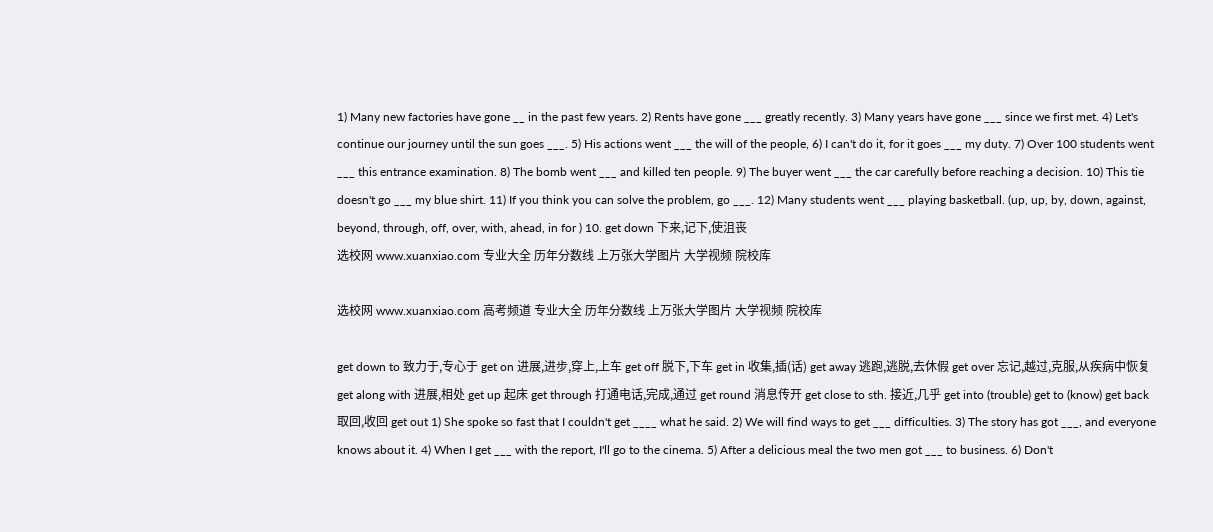1) Many new factories have gone __ in the past few years. 2) Rents have gone ___ greatly recently. 3) Many years have gone ___ since we first met. 4) Let's continue our journey until the sun goes ___. 5) His actions went ___ the will of the people, 6) I can't do it, for it goes ___ my duty. 7) Over 100 students went ___ this entrance examination. 8) The bomb went ___ and killed ten people. 9) The buyer went ___ the car carefully before reaching a decision. 10) This tie doesn't go ___ my blue shirt. 11) If you think you can solve the problem, go ___. 12) Many students went ___ playing basketball. (up, up, by, down, against, beyond, through, off, over, with, ahead, in for ) 10. get down 下来,记下,使沮丧
选校网 www.xuanxiao.com 专业大全 历年分数线 上万张大学图片 大学视频 院校库

选校网 www.xuanxiao.com 高考频道 专业大全 历年分数线 上万张大学图片 大学视频 院校库

get down to 致力于,专心于 get on 进展,进步,穿上,上车 get off 脱下,下车 get in 收集,插(话) get away 逃跑,逃脱,去休假 get over 忘记,越过,克服,从疾病中恢复 get along with 进展,相处 get up 起床 get through 打通电话,完成,通过 get round 消息传开 get close to sth. 接近,几乎 get into (trouble) get to (know) get back 取回,收回 get out 1) She spoke so fast that I couldn't get ____ what he said. 2) We will find ways to get ___ difficulties. 3) The story has got ___, and everyone knows about it. 4) When I get ___ with the report, I'll go to the cinema. 5) After a delicious meal the two men got ___ to business. 6) Don't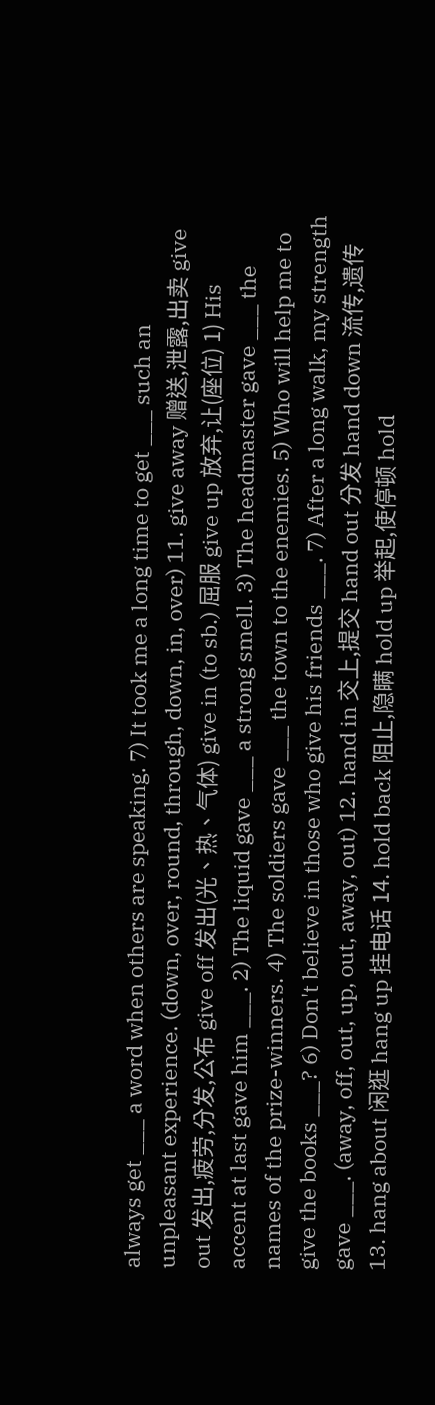always get ___ a word when others are speaking. 7) It took me a long time to get ___ such an unpleasant experience. (down, over, round, through, down, in, over) 11. give away 赠送,泄露,出卖 give out 发出,疲劳,分发,公布 give off 发出(光、热、气体) give in (to sb.) 屈服 give up 放弃,让(座位) 1) His accent at last gave him ___. 2) The liquid gave ___ a strong smell. 3) The headmaster gave ___ the names of the prize-winners. 4) The soldiers gave ___ the town to the enemies. 5) Who will help me to give the books ___? 6) Don't believe in those who give his friends ___. 7) After a long walk, my strength gave ___. (away, off, out, up, out, away, out) 12. hand in 交上,提交 hand out 分发 hand down 流传,遗传 13. hang about 闲逛 hang up 挂电话 14. hold back 阻止,隐瞒 hold up 举起,使停顿 hold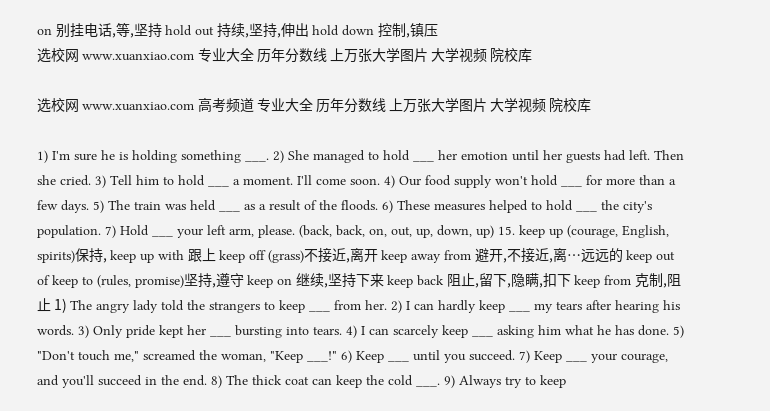on 别挂电话,等,坚持 hold out 持续,坚持,伸出 hold down 控制,镇压
选校网 www.xuanxiao.com 专业大全 历年分数线 上万张大学图片 大学视频 院校库

选校网 www.xuanxiao.com 高考频道 专业大全 历年分数线 上万张大学图片 大学视频 院校库

1) I'm sure he is holding something ___. 2) She managed to hold ___ her emotion until her guests had left. Then she cried. 3) Tell him to hold ___ a moment. I'll come soon. 4) Our food supply won't hold ___ for more than a few days. 5) The train was held ___ as a result of the floods. 6) These measures helped to hold ___ the city's population. 7) Hold ___ your left arm, please. (back, back, on, out, up, down, up) 15. keep up (courage, English, spirits)保持, keep up with 跟上 keep off (grass)不接近,离开 keep away from 避开,不接近,离…远远的 keep out of keep to (rules, promise)坚持,遵守 keep on 继续,坚持下来 keep back 阻止,留下,隐瞒,扣下 keep from 克制,阻止 1) The angry lady told the strangers to keep ___ from her. 2) I can hardly keep ___ my tears after hearing his words. 3) Only pride kept her ___ bursting into tears. 4) I can scarcely keep ___ asking him what he has done. 5) "Don't touch me," screamed the woman, "Keep ___!" 6) Keep ___ until you succeed. 7) Keep ___ your courage, and you'll succeed in the end. 8) The thick coat can keep the cold ___. 9) Always try to keep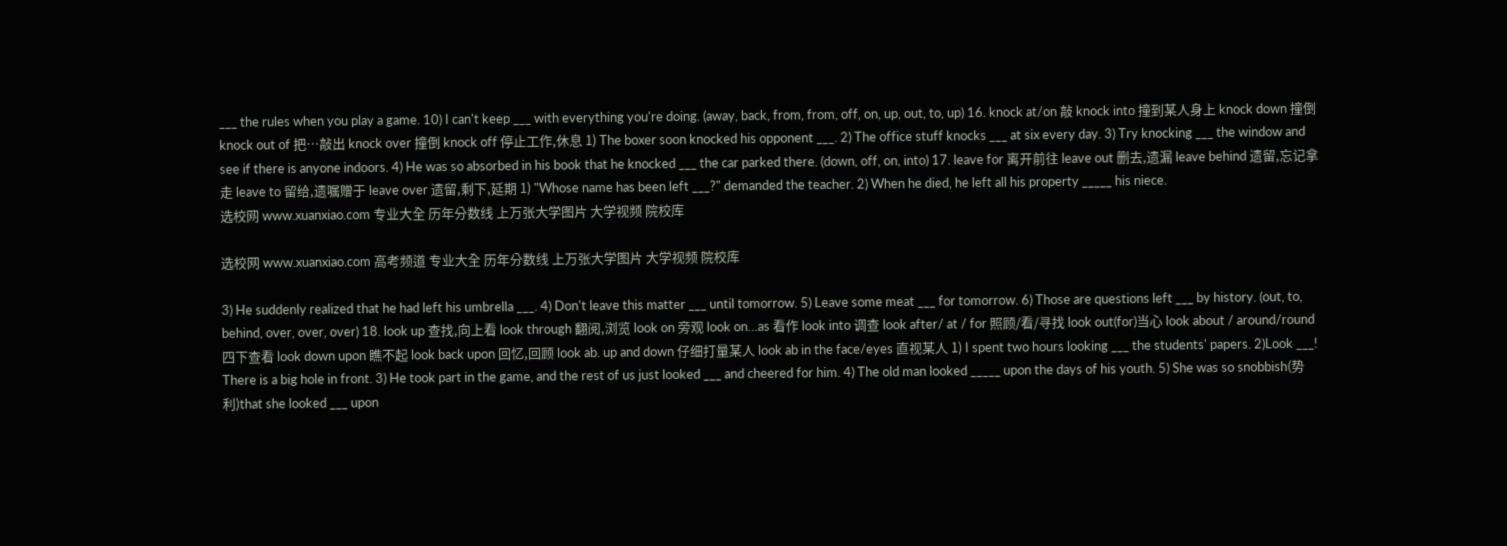___ the rules when you play a game. 10) I can't keep ___ with everything you're doing. (away, back, from, from, off, on, up, out, to, up) 16. knock at/on 敲 knock into 撞到某人身上 knock down 撞倒 knock out of 把…敲出 knock over 撞倒 knock off 停止工作,休息 1) The boxer soon knocked his opponent ___. 2) The office stuff knocks ___ at six every day. 3) Try knocking ___ the window and see if there is anyone indoors. 4) He was so absorbed in his book that he knocked ___ the car parked there. (down, off, on, into) 17. leave for 离开前往 leave out 删去,遗漏 leave behind 遗留,忘记拿走 leave to 留给,遗嘱赠于 leave over 遗留,剩下,延期 1) "Whose name has been left ___?" demanded the teacher. 2) When he died, he left all his property _____ his niece.
选校网 www.xuanxiao.com 专业大全 历年分数线 上万张大学图片 大学视频 院校库

选校网 www.xuanxiao.com 高考频道 专业大全 历年分数线 上万张大学图片 大学视频 院校库

3) He suddenly realized that he had left his umbrella ___. 4) Don't leave this matter ___ until tomorrow. 5) Leave some meat ___ for tomorrow. 6) Those are questions left ___ by history. (out, to, behind, over, over, over) 18. look up 查找,向上看 look through 翻阅,浏览 look on 旁观 look on…as 看作 look into 调查 look after/ at / for 照顾/看/寻找 look out(for)当心 look about / around/round 四下查看 look down upon 瞧不起 look back upon 回忆,回顾 look ab. up and down 仔细打量某人 look ab in the face/eyes 直视某人 1) I spent two hours looking ___ the students' papers. 2)Look ___! There is a big hole in front. 3) He took part in the game, and the rest of us just looked ___ and cheered for him. 4) The old man looked _____ upon the days of his youth. 5) She was so snobbish(势利)that she looked ___ upon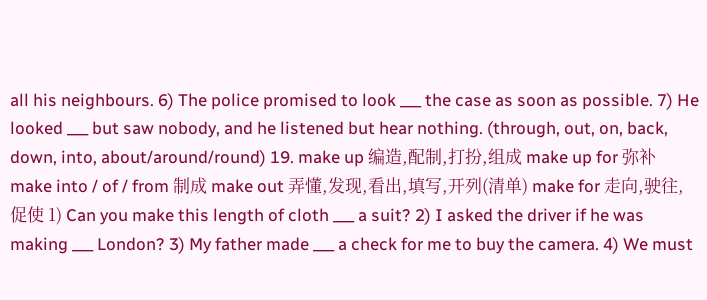all his neighbours. 6) The police promised to look ___ the case as soon as possible. 7) He looked ___ but saw nobody, and he listened but hear nothing. (through, out, on, back, down, into, about/around/round) 19. make up 编造,配制,打扮,组成 make up for 弥补 make into / of / from 制成 make out 弄懂,发现,看出,填写,开列(清单) make for 走向,驶往,促使 1) Can you make this length of cloth ___ a suit? 2) I asked the driver if he was making ___ London? 3) My father made ___ a check for me to buy the camera. 4) We must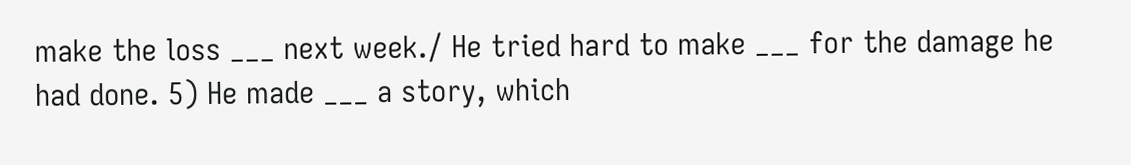make the loss ___ next week./ He tried hard to make ___ for the damage he had done. 5) He made ___ a story, which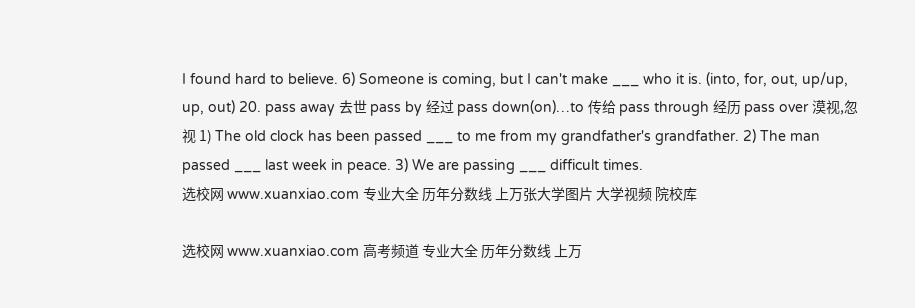I found hard to believe. 6) Someone is coming, but I can't make ___ who it is. (into, for, out, up/up, up, out) 20. pass away 去世 pass by 经过 pass down(on)…to 传给 pass through 经历 pass over 漠视,忽视 1) The old clock has been passed ___ to me from my grandfather's grandfather. 2) The man passed ___ last week in peace. 3) We are passing ___ difficult times.
选校网 www.xuanxiao.com 专业大全 历年分数线 上万张大学图片 大学视频 院校库

选校网 www.xuanxiao.com 高考频道 专业大全 历年分数线 上万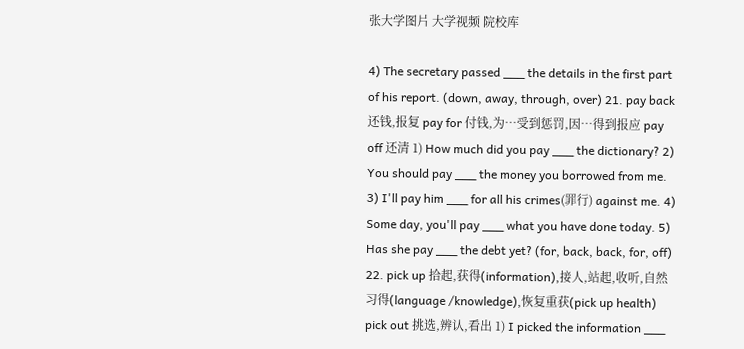张大学图片 大学视频 院校库

4) The secretary passed ___ the details in the first part of his report. (down, away, through, over) 21. pay back 还钱,报复 pay for 付钱,为…受到惩罚,因…得到报应 pay off 还清 1) How much did you pay ___ the dictionary? 2) You should pay ___ the money you borrowed from me. 3) I'll pay him ___ for all his crimes(罪行) against me. 4) Some day, you'll pay ___ what you have done today. 5) Has she pay ___ the debt yet? (for, back, back, for, off) 22. pick up 拾起,获得(information),接人,站起,收听,自然习得(language /knowledge),恢复重获(pick up health) pick out 挑选,辨认,看出 1) I picked the information ___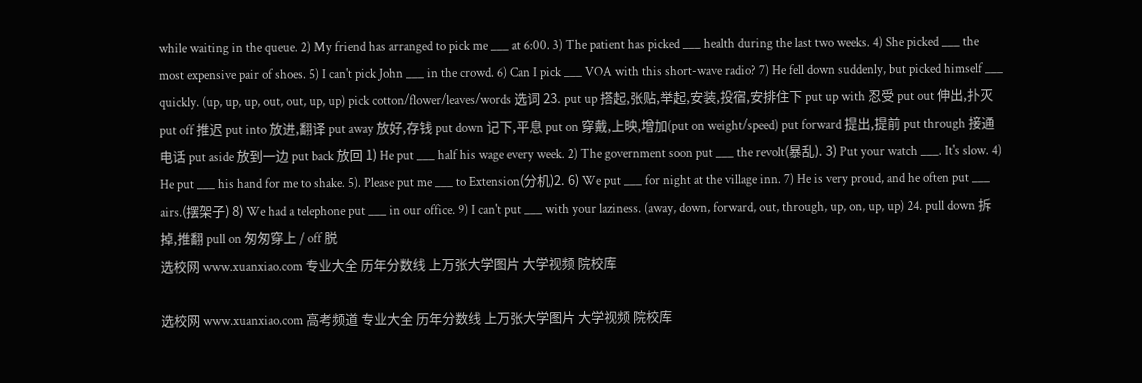while waiting in the queue. 2) My friend has arranged to pick me ___ at 6:00. 3) The patient has picked ___ health during the last two weeks. 4) She picked ___ the most expensive pair of shoes. 5) I can't pick John ___ in the crowd. 6) Can I pick ___ VOA with this short-wave radio? 7) He fell down suddenly, but picked himself ___ quickly. (up, up, up, out, out, up, up) pick cotton/flower/leaves/words 选词 23. put up 搭起,张贴,举起,安装,投宿,安排住下 put up with 忍受 put out 伸出,扑灭 put off 推迟 put into 放进,翻译 put away 放好,存钱 put down 记下,平息 put on 穿戴,上映,增加(put on weight/speed) put forward 提出,提前 put through 接通电话 put aside 放到一边 put back 放回 1) He put ___ half his wage every week. 2) The government soon put ___ the revolt(暴乱). 3) Put your watch ___. It's slow. 4) He put ___ his hand for me to shake. 5). Please put me ___ to Extension(分机)2. 6) We put ___ for night at the village inn. 7) He is very proud, and he often put ___ airs.(摆架子) 8) We had a telephone put ___ in our office. 9) I can't put ___ with your laziness. (away, down, forward, out, through, up, on, up, up) 24. pull down 拆掉,推翻 pull on 匆匆穿上 / off 脱
选校网 www.xuanxiao.com 专业大全 历年分数线 上万张大学图片 大学视频 院校库

选校网 www.xuanxiao.com 高考频道 专业大全 历年分数线 上万张大学图片 大学视频 院校库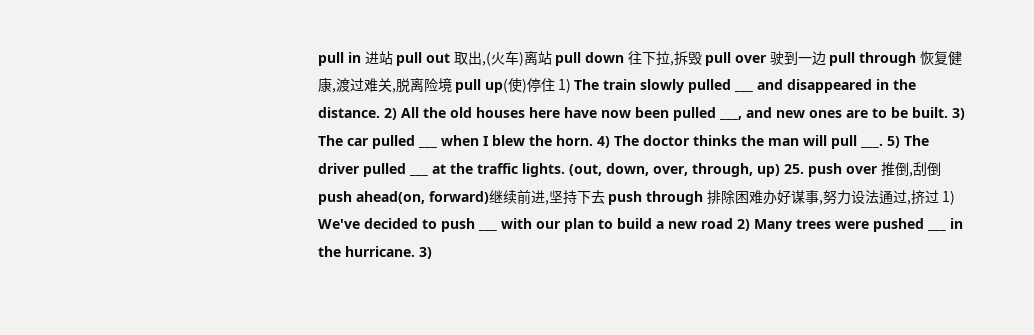pull in 进站 pull out 取出,(火车)离站 pull down 往下拉,拆毁 pull over 驶到一边 pull through 恢复健康,渡过难关,脱离险境 pull up(使)停住 1) The train slowly pulled ___ and disappeared in the distance. 2) All the old houses here have now been pulled ___, and new ones are to be built. 3) The car pulled ___ when I blew the horn. 4) The doctor thinks the man will pull ___. 5) The driver pulled ___ at the traffic lights. (out, down, over, through, up) 25. push over 推倒,刮倒 push ahead(on, forward)继续前进,坚持下去 push through 排除困难办好谋事,努力设法通过,挤过 1) We've decided to push ___ with our plan to build a new road 2) Many trees were pushed ___ in the hurricane. 3)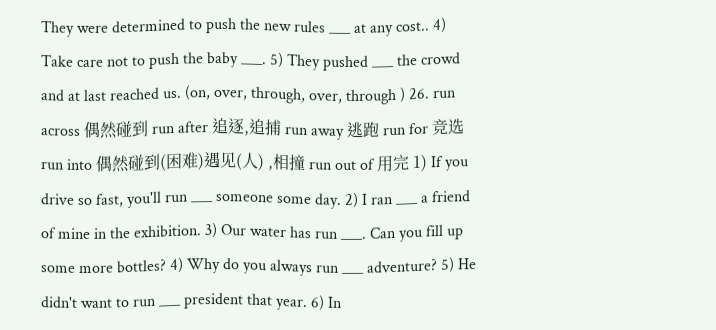They were determined to push the new rules ___ at any cost.. 4) Take care not to push the baby ___. 5) They pushed ___ the crowd and at last reached us. (on, over, through, over, through ) 26. run across 偶然碰到 run after 追逐,追捕 run away 逃跑 run for 竞选 run into 偶然碰到(困难)遇见(人) ,相撞 run out of 用完 1) If you drive so fast, you'll run ___ someone some day. 2) I ran ___ a friend of mine in the exhibition. 3) Our water has run ___. Can you fill up some more bottles? 4) Why do you always run ___ adventure? 5) He didn't want to run ___ president that year. 6) In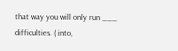that way you will only run ___ difficulties. ( into,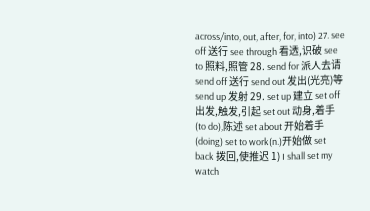across/into, out, after, for, into) 27. see off 送行 see through 看透,识破 see to 照料,照管 28. send for 派人去请 send off 送行 send out 发出(光亮)等 send up 发射 29. set up 建立 set off 出发,触发,引起 set out 动身,着手(to do),陈述 set about 开始着手(doing) set to work(n.)开始做 set back 拨回,使推迟 1) I shall set my watch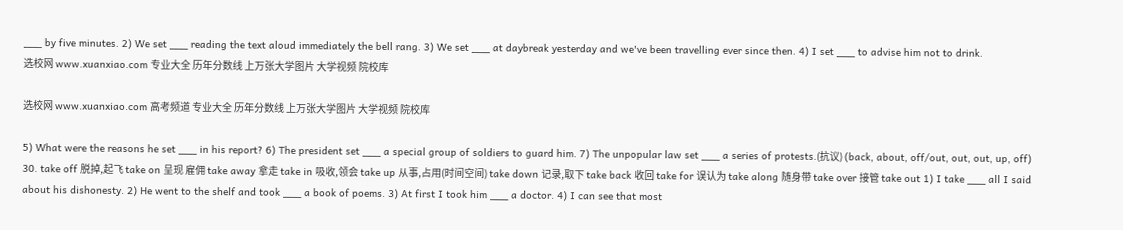___ by five minutes. 2) We set ___ reading the text aloud immediately the bell rang. 3) We set ___ at daybreak yesterday and we've been travelling ever since then. 4) I set ___ to advise him not to drink.
选校网 www.xuanxiao.com 专业大全 历年分数线 上万张大学图片 大学视频 院校库

选校网 www.xuanxiao.com 高考频道 专业大全 历年分数线 上万张大学图片 大学视频 院校库

5) What were the reasons he set ___ in his report? 6) The president set ___ a special group of soldiers to guard him. 7) The unpopular law set ___ a series of protests.(抗议) (back, about, off/out, out, out, up, off) 30. take off 脱掉,起飞 take on 呈现 雇佣 take away 拿走 take in 吸收,领会 take up 从事,占用(时间空间) take down 记录,取下 take back 收回 take for 误认为 take along 随身带 take over 接管 take out 1) I take ___ all I said about his dishonesty. 2) He went to the shelf and took ___ a book of poems. 3) At first I took him ___ a doctor. 4) I can see that most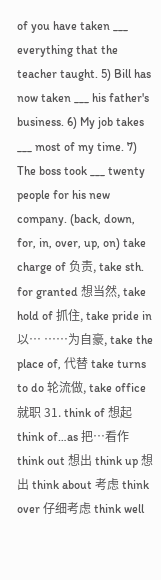of you have taken ___ everything that the teacher taught. 5) Bill has now taken ___ his father's business. 6) My job takes ___ most of my time. 7) The boss took ___ twenty people for his new company. (back, down, for, in, over, up, on) take charge of 负责, take sth. for granted 想当然, take hold of 抓住, take pride in 以… ……为自豪, take the place of, 代替 take turns to do 轮流做, take office 就职 31. think of 想起 think of…as 把…看作 think out 想出 think up 想出 think about 考虑 think over 仔细考虑 think well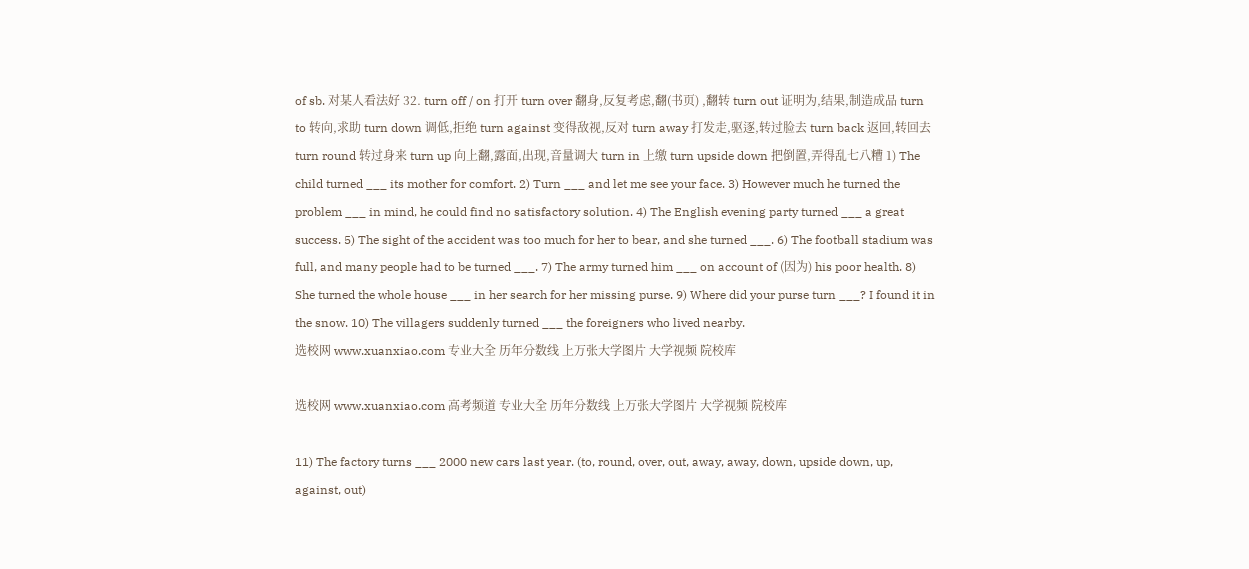of sb. 对某人看法好 32. turn off / on 打开 turn over 翻身,反复考虑,翻(书页) ,翻转 turn out 证明为,结果,制造成品 turn to 转向,求助 turn down 调低,拒绝 turn against 变得敌视,反对 turn away 打发走,驱逐,转过脸去 turn back 返回,转回去 turn round 转过身来 turn up 向上翻,露面,出现,音量调大 turn in 上缴 turn upside down 把倒置,弄得乱七八糟 1) The child turned ___ its mother for comfort. 2) Turn ___ and let me see your face. 3) However much he turned the problem ___ in mind, he could find no satisfactory solution. 4) The English evening party turned ___ a great success. 5) The sight of the accident was too much for her to bear, and she turned ___. 6) The football stadium was full, and many people had to be turned ___. 7) The army turned him ___ on account of (因为) his poor health. 8) She turned the whole house ___ in her search for her missing purse. 9) Where did your purse turn ___? I found it in the snow. 10) The villagers suddenly turned ___ the foreigners who lived nearby.
选校网 www.xuanxiao.com 专业大全 历年分数线 上万张大学图片 大学视频 院校库

选校网 www.xuanxiao.com 高考频道 专业大全 历年分数线 上万张大学图片 大学视频 院校库

11) The factory turns ___ 2000 new cars last year. (to, round, over, out, away, away, down, upside down, up, against, out)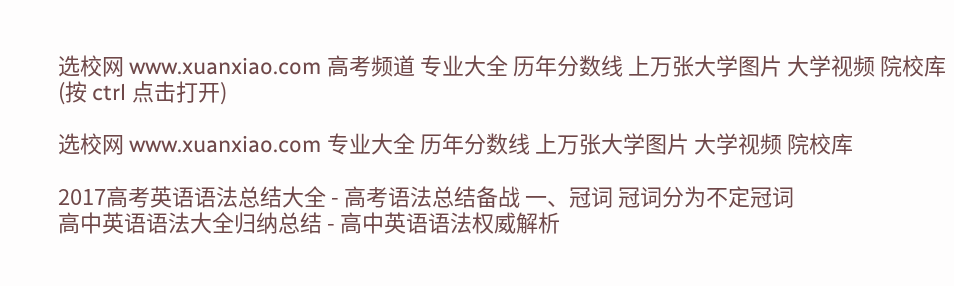选校网 www.xuanxiao.com 高考频道 专业大全 历年分数线 上万张大学图片 大学视频 院校库 (按 ctrl 点击打开)

选校网 www.xuanxiao.com 专业大全 历年分数线 上万张大学图片 大学视频 院校库

2017高考英语语法总结大全 - 高考语法总结备战 一、冠词 冠词分为不定冠词
高中英语语法大全归纳总结 - 高中英语语法权威解析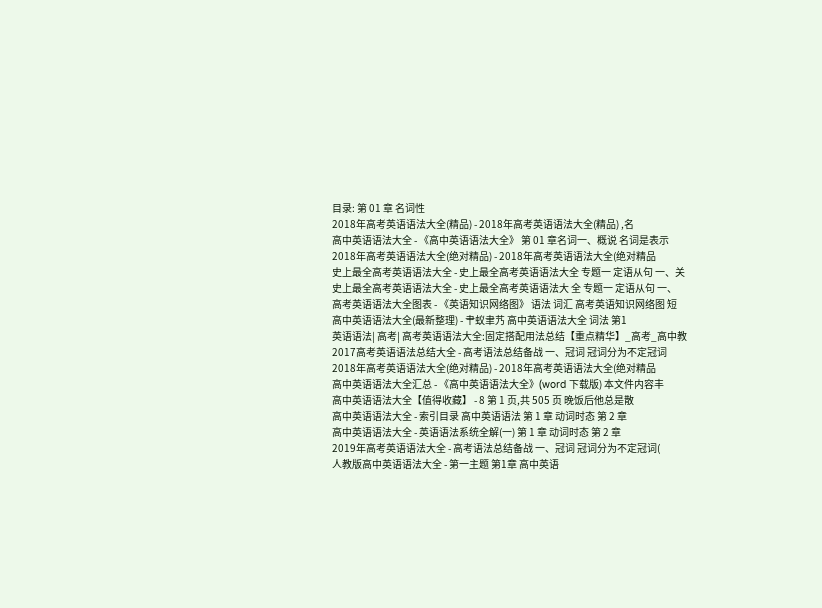目录: 第 01 章 名词性
2018年高考英语语法大全(精品) - 2018年高考英语语法大全(精品) ,名
高中英语语法大全 - 《高中英语语法大全》 第 01 章名词一、概说 名词是表示
2018年高考英语语法大全(绝对精品) - 2018年高考英语语法大全(绝对精品
史上最全高考英语语法大全 - 史上最全高考英语语法大全 专题一 定语从句 一、关
史上最全高考英语语法大全 - 史上最全高考英语语法大 全 专题一 定语从句 一、
高考英语语法大全图表 - 《英语知识网络图》 语法 词汇 高考英语知识网络图 短
高中英语语法大全(最新整理) - 肀蚁聿艿 高中英语语法大全 词法 第1
英语语法| 高考| 高考英语语法大全:固定搭配用法总结【重点精华】_高考_高中教
2017高考英语语法总结大全 - 高考语法总结备战 一、冠词 冠词分为不定冠词
2018年高考英语语法大全(绝对精品) - 2018年高考英语语法大全(绝对精品
高中英语语法大全汇总 - 《高中英语语法大全》(word 下载版) 本文件内容丰
高中英语语法大全【值得收藏】 - 8 第 1 页,共 505 页 晚饭后他总是散
高中英语语法大全 - 索引目录 高中英语语法 第 1 章 动词时态 第 2 章
高中英语语法大全 - 英语语法系统全解(一) 第 1 章 动词时态 第 2 章
2019年高考英语语法大全 - 高考语法总结备战 一、冠词 冠词分为不定冠词(
人教版高中英语语法大全 - 第一主题 第1章 高中英语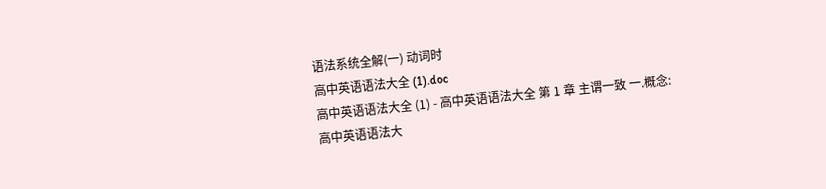语法系统全解(一) 动词时
高中英语语法大全 (1).doc
高中英语语法大全 (1) - 高中英语语法大全 第 1 章 主谓一致 一.概念:
高中英语语法大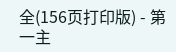全(156页打印版) - 第一主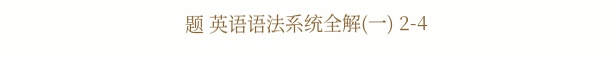题 英语语法系统全解(一) 2-4